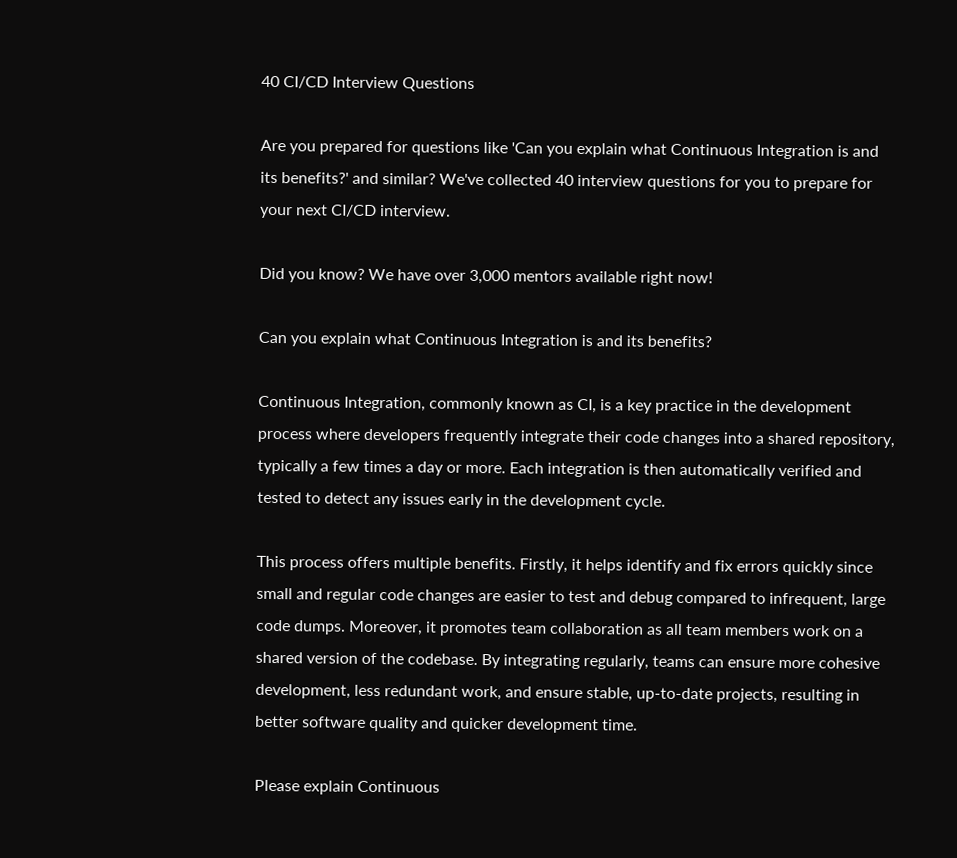40 CI/CD Interview Questions

Are you prepared for questions like 'Can you explain what Continuous Integration is and its benefits?' and similar? We've collected 40 interview questions for you to prepare for your next CI/CD interview.

Did you know? We have over 3,000 mentors available right now!

Can you explain what Continuous Integration is and its benefits?

Continuous Integration, commonly known as CI, is a key practice in the development process where developers frequently integrate their code changes into a shared repository, typically a few times a day or more. Each integration is then automatically verified and tested to detect any issues early in the development cycle.

This process offers multiple benefits. Firstly, it helps identify and fix errors quickly since small and regular code changes are easier to test and debug compared to infrequent, large code dumps. Moreover, it promotes team collaboration as all team members work on a shared version of the codebase. By integrating regularly, teams can ensure more cohesive development, less redundant work, and ensure stable, up-to-date projects, resulting in better software quality and quicker development time.

Please explain Continuous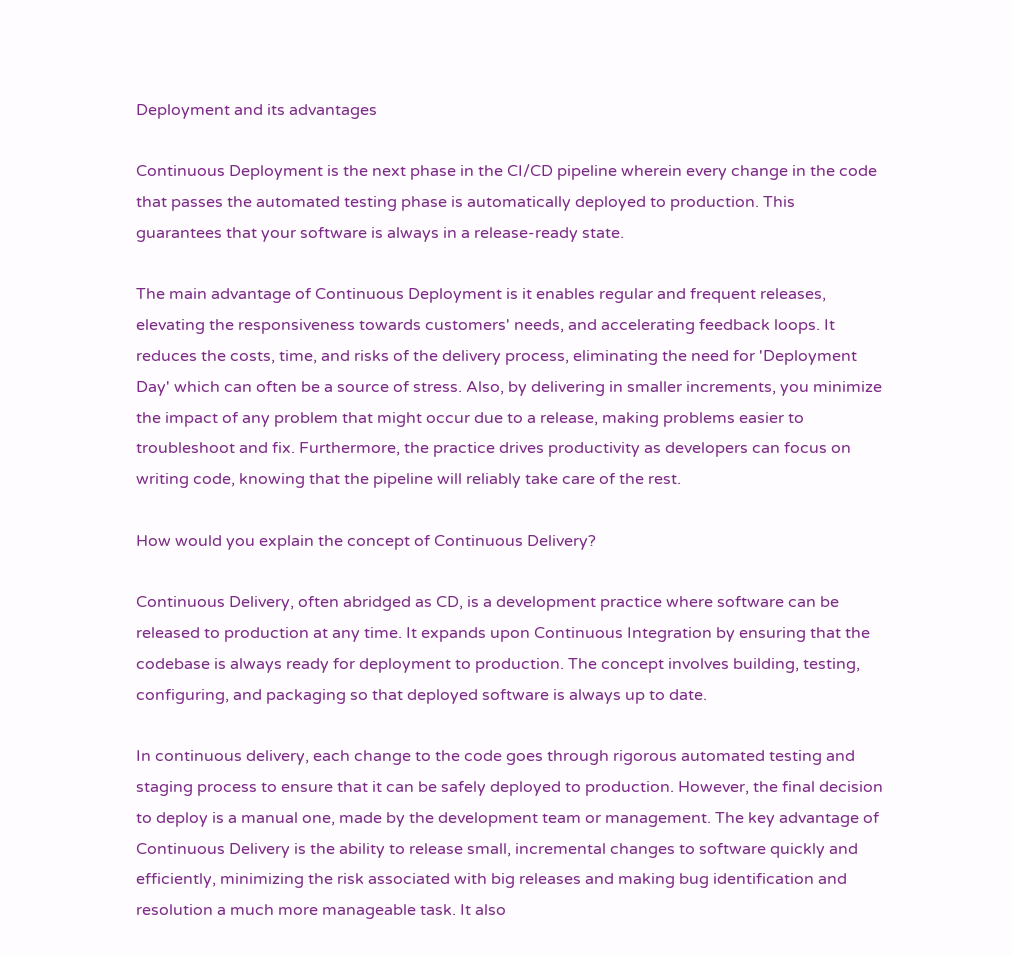Deployment and its advantages

Continuous Deployment is the next phase in the CI/CD pipeline wherein every change in the code that passes the automated testing phase is automatically deployed to production. This guarantees that your software is always in a release-ready state.

The main advantage of Continuous Deployment is it enables regular and frequent releases, elevating the responsiveness towards customers' needs, and accelerating feedback loops. It reduces the costs, time, and risks of the delivery process, eliminating the need for 'Deployment Day' which can often be a source of stress. Also, by delivering in smaller increments, you minimize the impact of any problem that might occur due to a release, making problems easier to troubleshoot and fix. Furthermore, the practice drives productivity as developers can focus on writing code, knowing that the pipeline will reliably take care of the rest.

How would you explain the concept of Continuous Delivery?

Continuous Delivery, often abridged as CD, is a development practice where software can be released to production at any time. It expands upon Continuous Integration by ensuring that the codebase is always ready for deployment to production. The concept involves building, testing, configuring, and packaging so that deployed software is always up to date.

In continuous delivery, each change to the code goes through rigorous automated testing and staging process to ensure that it can be safely deployed to production. However, the final decision to deploy is a manual one, made by the development team or management. The key advantage of Continuous Delivery is the ability to release small, incremental changes to software quickly and efficiently, minimizing the risk associated with big releases and making bug identification and resolution a much more manageable task. It also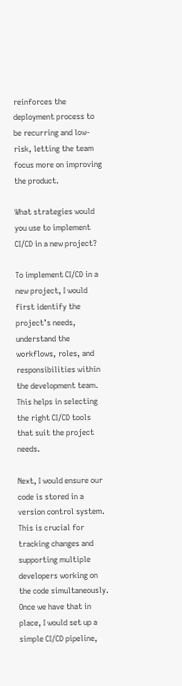reinforces the deployment process to be recurring and low-risk, letting the team focus more on improving the product.

What strategies would you use to implement CI/CD in a new project?

To implement CI/CD in a new project, I would first identify the project’s needs, understand the workflows, roles, and responsibilities within the development team. This helps in selecting the right CI/CD tools that suit the project needs.

Next, I would ensure our code is stored in a version control system. This is crucial for tracking changes and supporting multiple developers working on the code simultaneously. Once we have that in place, I would set up a simple CI/CD pipeline,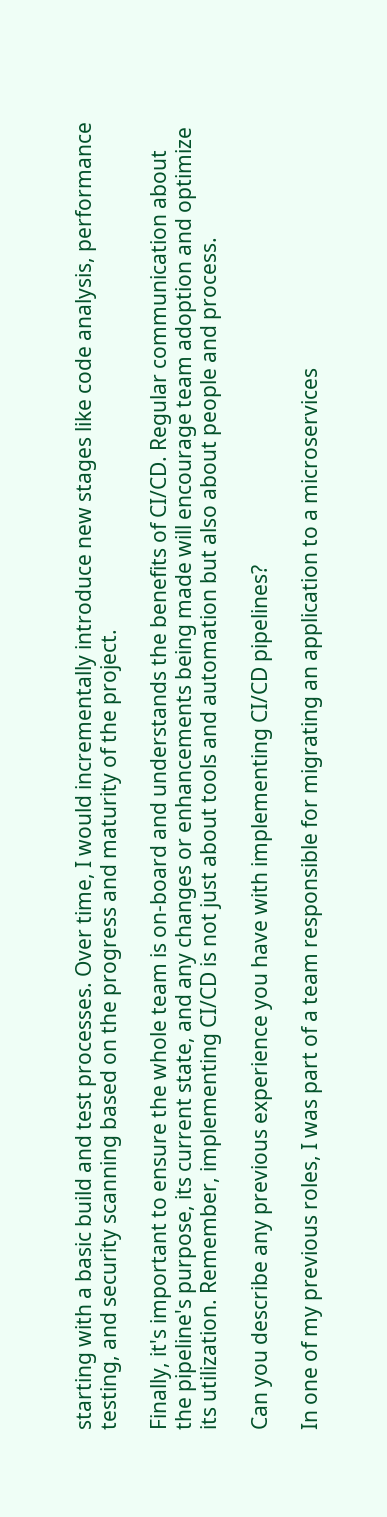starting with a basic build and test processes. Over time, I would incrementally introduce new stages like code analysis, performance testing, and security scanning based on the progress and maturity of the project.

Finally, it's important to ensure the whole team is on-board and understands the benefits of CI/CD. Regular communication about the pipeline's purpose, its current state, and any changes or enhancements being made will encourage team adoption and optimize its utilization. Remember, implementing CI/CD is not just about tools and automation but also about people and process.

Can you describe any previous experience you have with implementing CI/CD pipelines?

In one of my previous roles, I was part of a team responsible for migrating an application to a microservices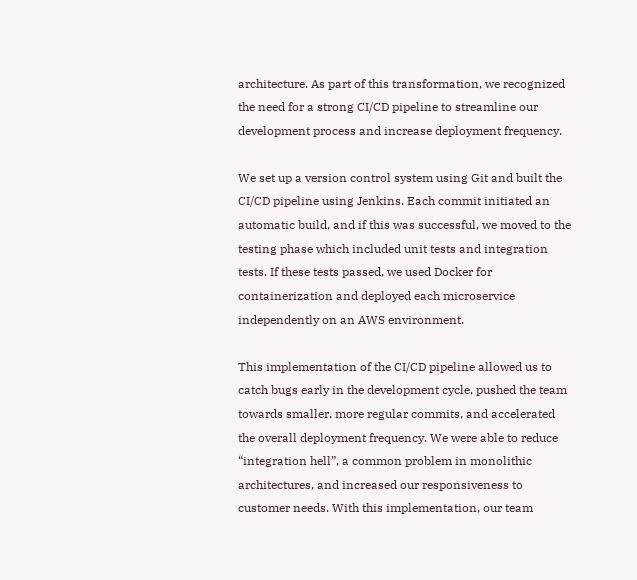architecture. As part of this transformation, we recognized the need for a strong CI/CD pipeline to streamline our development process and increase deployment frequency.

We set up a version control system using Git and built the CI/CD pipeline using Jenkins. Each commit initiated an automatic build, and if this was successful, we moved to the testing phase which included unit tests and integration tests. If these tests passed, we used Docker for containerization and deployed each microservice independently on an AWS environment.

This implementation of the CI/CD pipeline allowed us to catch bugs early in the development cycle, pushed the team towards smaller, more regular commits, and accelerated the overall deployment frequency. We were able to reduce “integration hell”, a common problem in monolithic architectures, and increased our responsiveness to customer needs. With this implementation, our team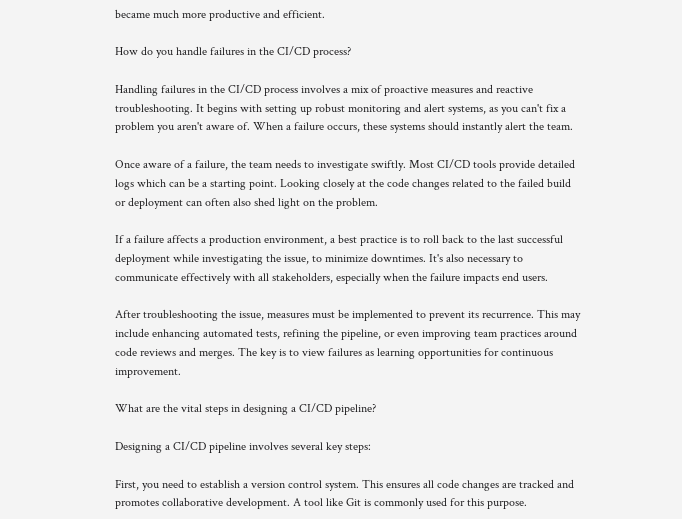became much more productive and efficient.

How do you handle failures in the CI/CD process?

Handling failures in the CI/CD process involves a mix of proactive measures and reactive troubleshooting. It begins with setting up robust monitoring and alert systems, as you can't fix a problem you aren't aware of. When a failure occurs, these systems should instantly alert the team.

Once aware of a failure, the team needs to investigate swiftly. Most CI/CD tools provide detailed logs which can be a starting point. Looking closely at the code changes related to the failed build or deployment can often also shed light on the problem.

If a failure affects a production environment, a best practice is to roll back to the last successful deployment while investigating the issue, to minimize downtimes. It's also necessary to communicate effectively with all stakeholders, especially when the failure impacts end users.

After troubleshooting the issue, measures must be implemented to prevent its recurrence. This may include enhancing automated tests, refining the pipeline, or even improving team practices around code reviews and merges. The key is to view failures as learning opportunities for continuous improvement.

What are the vital steps in designing a CI/CD pipeline?

Designing a CI/CD pipeline involves several key steps:

First, you need to establish a version control system. This ensures all code changes are tracked and promotes collaborative development. A tool like Git is commonly used for this purpose.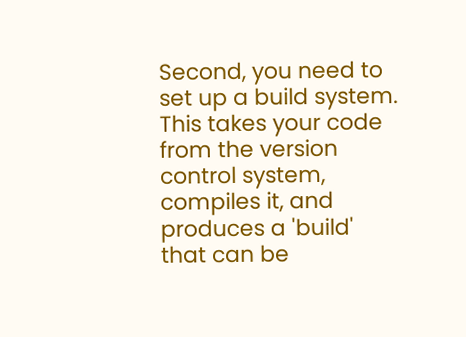Second, you need to set up a build system. This takes your code from the version control system, compiles it, and produces a 'build' that can be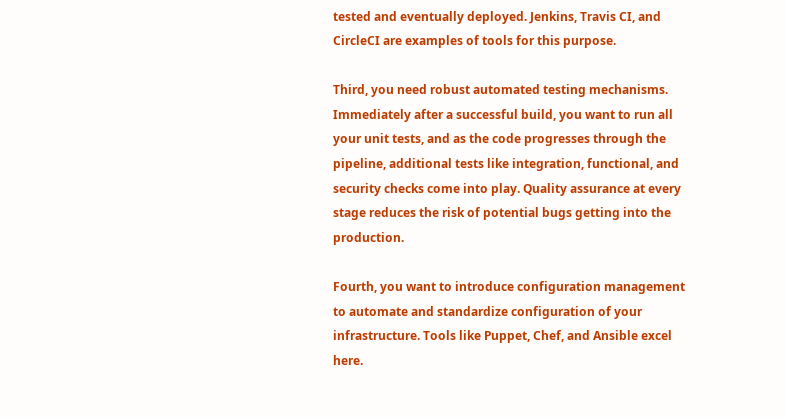tested and eventually deployed. Jenkins, Travis CI, and CircleCI are examples of tools for this purpose.

Third, you need robust automated testing mechanisms. Immediately after a successful build, you want to run all your unit tests, and as the code progresses through the pipeline, additional tests like integration, functional, and security checks come into play. Quality assurance at every stage reduces the risk of potential bugs getting into the production.

Fourth, you want to introduce configuration management to automate and standardize configuration of your infrastructure. Tools like Puppet, Chef, and Ansible excel here.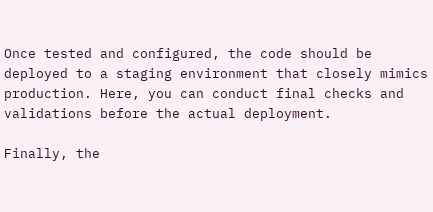Once tested and configured, the code should be deployed to a staging environment that closely mimics production. Here, you can conduct final checks and validations before the actual deployment.

Finally, the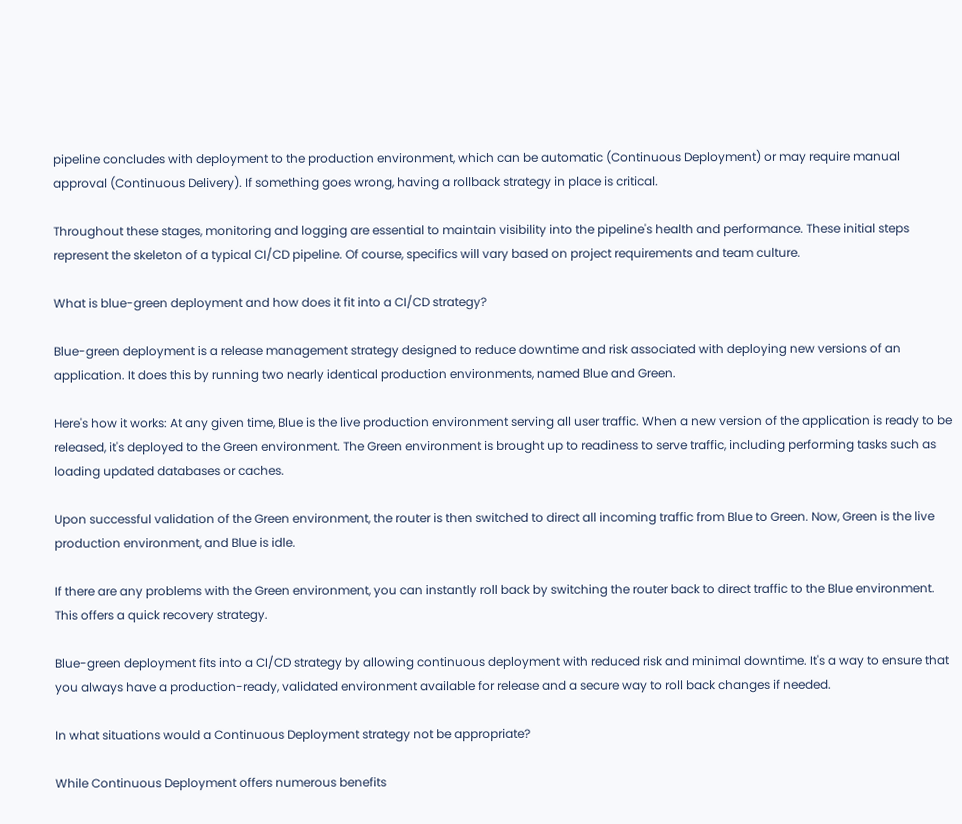pipeline concludes with deployment to the production environment, which can be automatic (Continuous Deployment) or may require manual approval (Continuous Delivery). If something goes wrong, having a rollback strategy in place is critical.

Throughout these stages, monitoring and logging are essential to maintain visibility into the pipeline's health and performance. These initial steps represent the skeleton of a typical CI/CD pipeline. Of course, specifics will vary based on project requirements and team culture.

What is blue-green deployment and how does it fit into a CI/CD strategy?

Blue-green deployment is a release management strategy designed to reduce downtime and risk associated with deploying new versions of an application. It does this by running two nearly identical production environments, named Blue and Green.

Here's how it works: At any given time, Blue is the live production environment serving all user traffic. When a new version of the application is ready to be released, it's deployed to the Green environment. The Green environment is brought up to readiness to serve traffic, including performing tasks such as loading updated databases or caches.

Upon successful validation of the Green environment, the router is then switched to direct all incoming traffic from Blue to Green. Now, Green is the live production environment, and Blue is idle.

If there are any problems with the Green environment, you can instantly roll back by switching the router back to direct traffic to the Blue environment. This offers a quick recovery strategy.

Blue-green deployment fits into a CI/CD strategy by allowing continuous deployment with reduced risk and minimal downtime. It's a way to ensure that you always have a production-ready, validated environment available for release and a secure way to roll back changes if needed.

In what situations would a Continuous Deployment strategy not be appropriate?

While Continuous Deployment offers numerous benefits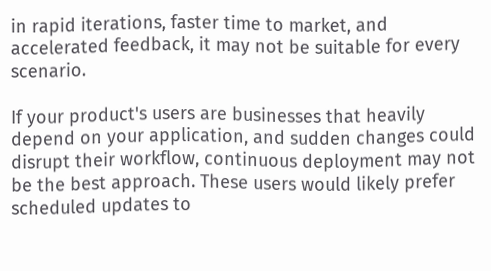in rapid iterations, faster time to market, and accelerated feedback, it may not be suitable for every scenario.

If your product's users are businesses that heavily depend on your application, and sudden changes could disrupt their workflow, continuous deployment may not be the best approach. These users would likely prefer scheduled updates to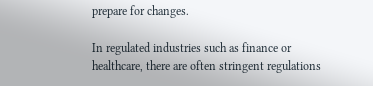prepare for changes.

In regulated industries such as finance or healthcare, there are often stringent regulations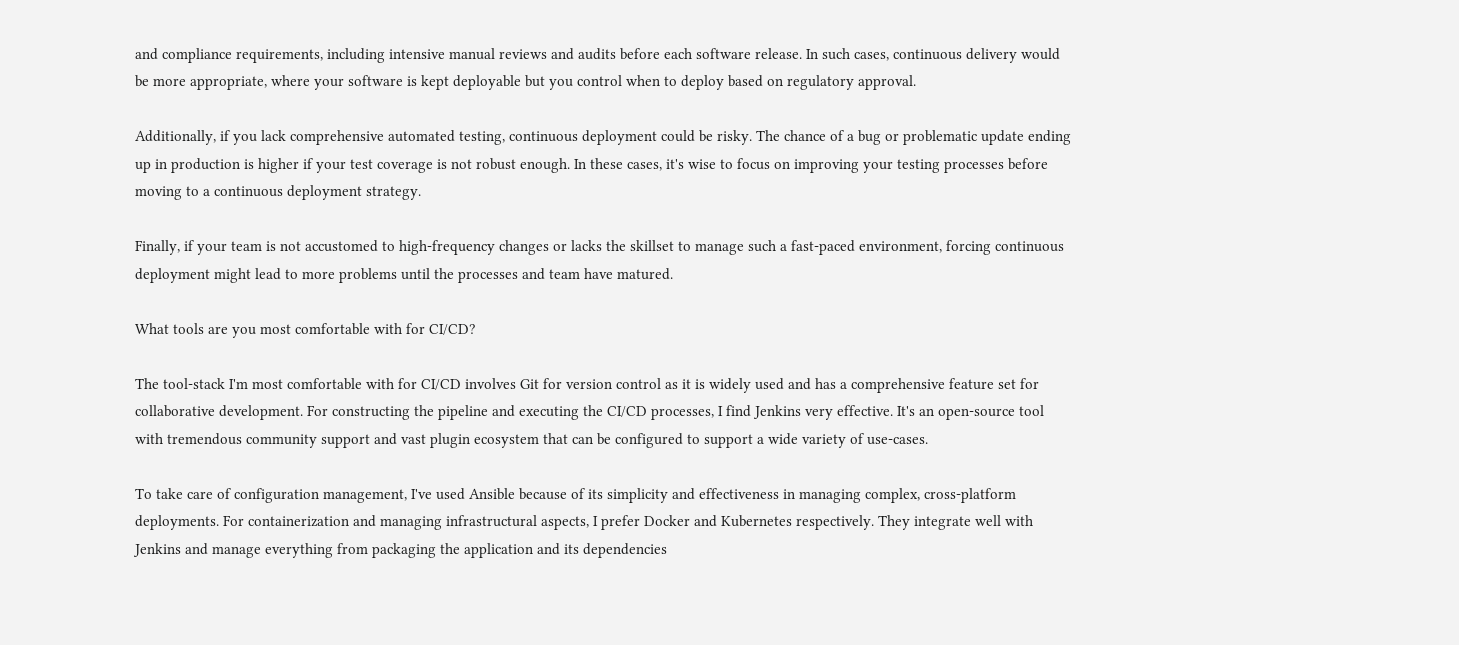and compliance requirements, including intensive manual reviews and audits before each software release. In such cases, continuous delivery would be more appropriate, where your software is kept deployable but you control when to deploy based on regulatory approval.

Additionally, if you lack comprehensive automated testing, continuous deployment could be risky. The chance of a bug or problematic update ending up in production is higher if your test coverage is not robust enough. In these cases, it's wise to focus on improving your testing processes before moving to a continuous deployment strategy.

Finally, if your team is not accustomed to high-frequency changes or lacks the skillset to manage such a fast-paced environment, forcing continuous deployment might lead to more problems until the processes and team have matured.

What tools are you most comfortable with for CI/CD?

The tool-stack I'm most comfortable with for CI/CD involves Git for version control as it is widely used and has a comprehensive feature set for collaborative development. For constructing the pipeline and executing the CI/CD processes, I find Jenkins very effective. It's an open-source tool with tremendous community support and vast plugin ecosystem that can be configured to support a wide variety of use-cases.

To take care of configuration management, I've used Ansible because of its simplicity and effectiveness in managing complex, cross-platform deployments. For containerization and managing infrastructural aspects, I prefer Docker and Kubernetes respectively. They integrate well with Jenkins and manage everything from packaging the application and its dependencies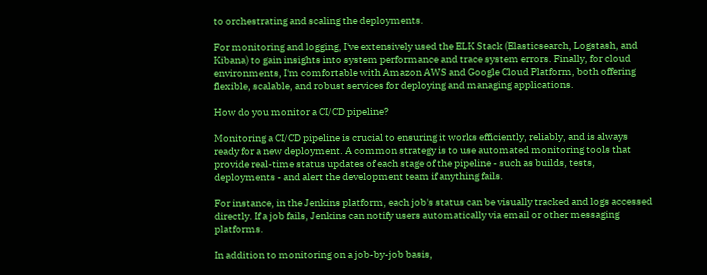to orchestrating and scaling the deployments.

For monitoring and logging, I've extensively used the ELK Stack (Elasticsearch, Logstash, and Kibana) to gain insights into system performance and trace system errors. Finally, for cloud environments, I'm comfortable with Amazon AWS and Google Cloud Platform, both offering flexible, scalable, and robust services for deploying and managing applications.

How do you monitor a CI/CD pipeline?

Monitoring a CI/CD pipeline is crucial to ensuring it works efficiently, reliably, and is always ready for a new deployment. A common strategy is to use automated monitoring tools that provide real-time status updates of each stage of the pipeline - such as builds, tests, deployments - and alert the development team if anything fails.

For instance, in the Jenkins platform, each job's status can be visually tracked and logs accessed directly. If a job fails, Jenkins can notify users automatically via email or other messaging platforms.

In addition to monitoring on a job-by-job basis,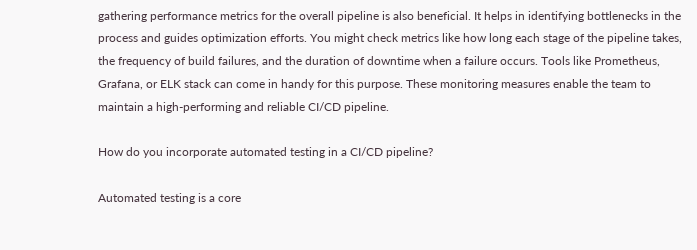gathering performance metrics for the overall pipeline is also beneficial. It helps in identifying bottlenecks in the process and guides optimization efforts. You might check metrics like how long each stage of the pipeline takes, the frequency of build failures, and the duration of downtime when a failure occurs. Tools like Prometheus, Grafana, or ELK stack can come in handy for this purpose. These monitoring measures enable the team to maintain a high-performing and reliable CI/CD pipeline.

How do you incorporate automated testing in a CI/CD pipeline?

Automated testing is a core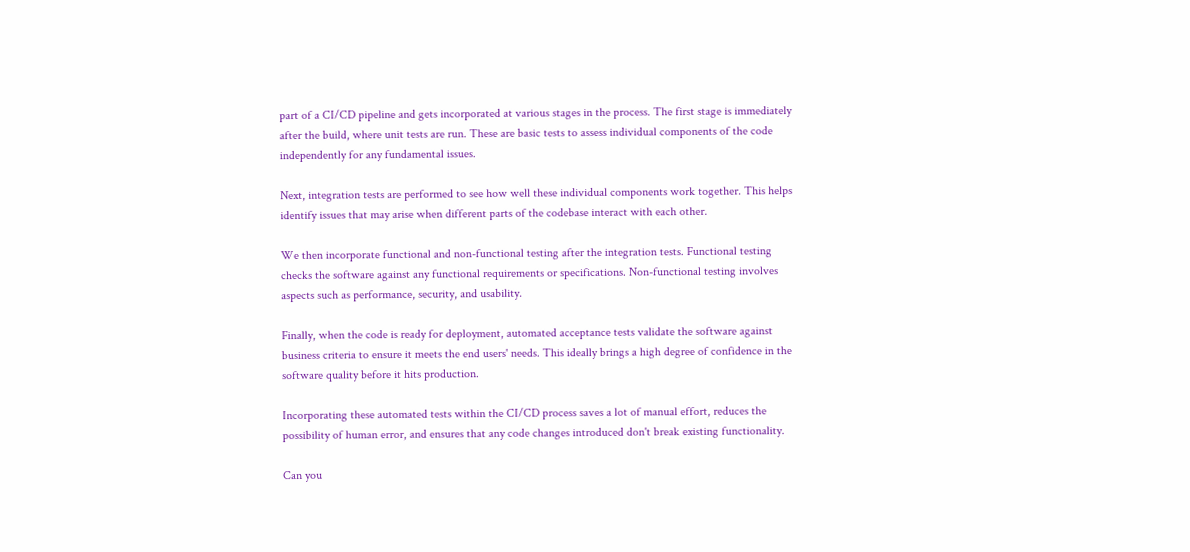part of a CI/CD pipeline and gets incorporated at various stages in the process. The first stage is immediately after the build, where unit tests are run. These are basic tests to assess individual components of the code independently for any fundamental issues.

Next, integration tests are performed to see how well these individual components work together. This helps identify issues that may arise when different parts of the codebase interact with each other.

We then incorporate functional and non-functional testing after the integration tests. Functional testing checks the software against any functional requirements or specifications. Non-functional testing involves aspects such as performance, security, and usability.

Finally, when the code is ready for deployment, automated acceptance tests validate the software against business criteria to ensure it meets the end users' needs. This ideally brings a high degree of confidence in the software quality before it hits production.

Incorporating these automated tests within the CI/CD process saves a lot of manual effort, reduces the possibility of human error, and ensures that any code changes introduced don't break existing functionality.

Can you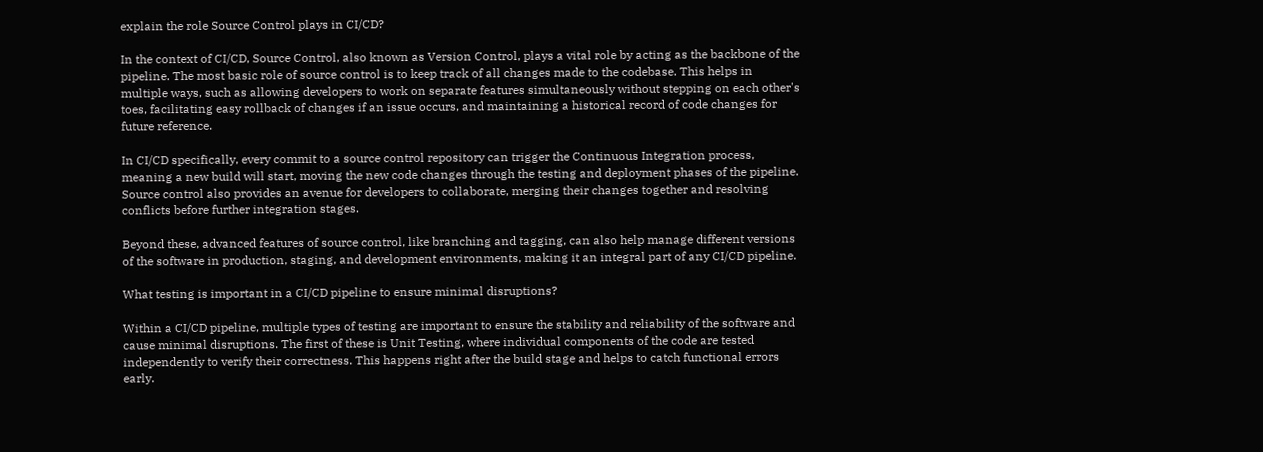explain the role Source Control plays in CI/CD?

In the context of CI/CD, Source Control, also known as Version Control, plays a vital role by acting as the backbone of the pipeline. The most basic role of source control is to keep track of all changes made to the codebase. This helps in multiple ways, such as allowing developers to work on separate features simultaneously without stepping on each other's toes, facilitating easy rollback of changes if an issue occurs, and maintaining a historical record of code changes for future reference.

In CI/CD specifically, every commit to a source control repository can trigger the Continuous Integration process, meaning a new build will start, moving the new code changes through the testing and deployment phases of the pipeline. Source control also provides an avenue for developers to collaborate, merging their changes together and resolving conflicts before further integration stages.

Beyond these, advanced features of source control, like branching and tagging, can also help manage different versions of the software in production, staging, and development environments, making it an integral part of any CI/CD pipeline.

What testing is important in a CI/CD pipeline to ensure minimal disruptions?

Within a CI/CD pipeline, multiple types of testing are important to ensure the stability and reliability of the software and cause minimal disruptions. The first of these is Unit Testing, where individual components of the code are tested independently to verify their correctness. This happens right after the build stage and helps to catch functional errors early.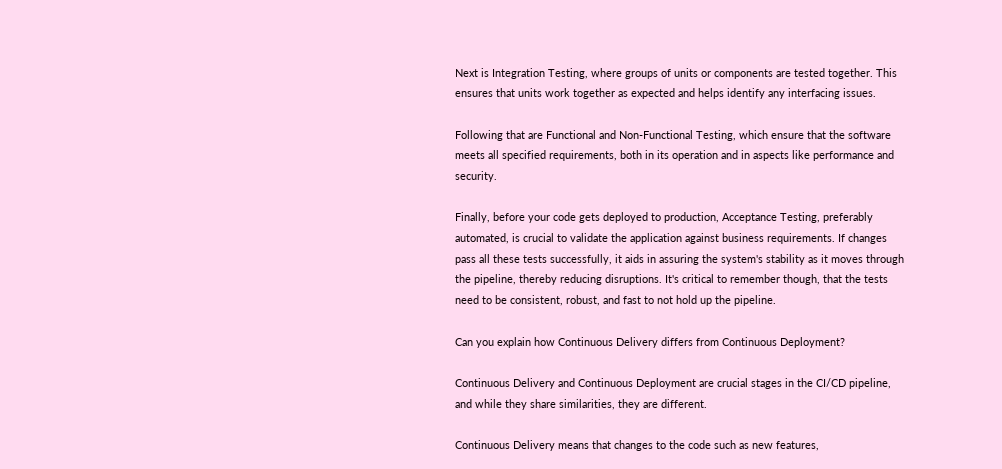Next is Integration Testing, where groups of units or components are tested together. This ensures that units work together as expected and helps identify any interfacing issues.

Following that are Functional and Non-Functional Testing, which ensure that the software meets all specified requirements, both in its operation and in aspects like performance and security.

Finally, before your code gets deployed to production, Acceptance Testing, preferably automated, is crucial to validate the application against business requirements. If changes pass all these tests successfully, it aids in assuring the system's stability as it moves through the pipeline, thereby reducing disruptions. It's critical to remember though, that the tests need to be consistent, robust, and fast to not hold up the pipeline.

Can you explain how Continuous Delivery differs from Continuous Deployment?

Continuous Delivery and Continuous Deployment are crucial stages in the CI/CD pipeline, and while they share similarities, they are different.

Continuous Delivery means that changes to the code such as new features,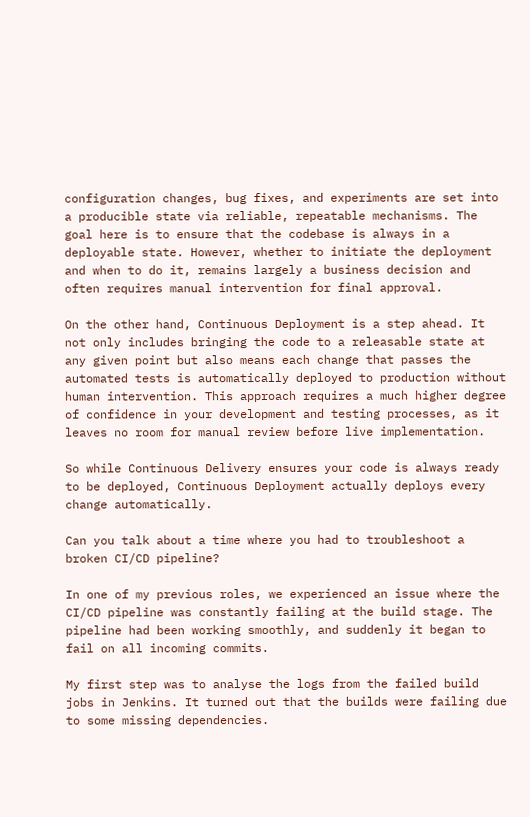configuration changes, bug fixes, and experiments are set into a producible state via reliable, repeatable mechanisms. The goal here is to ensure that the codebase is always in a deployable state. However, whether to initiate the deployment and when to do it, remains largely a business decision and often requires manual intervention for final approval.

On the other hand, Continuous Deployment is a step ahead. It not only includes bringing the code to a releasable state at any given point but also means each change that passes the automated tests is automatically deployed to production without human intervention. This approach requires a much higher degree of confidence in your development and testing processes, as it leaves no room for manual review before live implementation.

So while Continuous Delivery ensures your code is always ready to be deployed, Continuous Deployment actually deploys every change automatically.

Can you talk about a time where you had to troubleshoot a broken CI/CD pipeline?

In one of my previous roles, we experienced an issue where the CI/CD pipeline was constantly failing at the build stage. The pipeline had been working smoothly, and suddenly it began to fail on all incoming commits.

My first step was to analyse the logs from the failed build jobs in Jenkins. It turned out that the builds were failing due to some missing dependencies.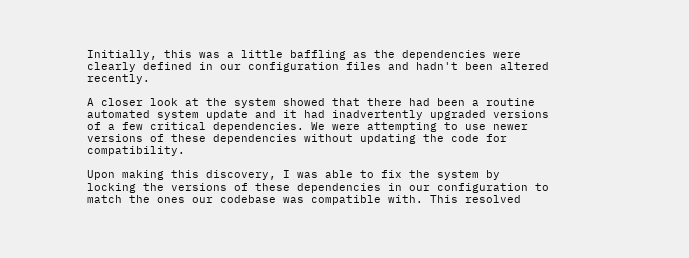Initially, this was a little baffling as the dependencies were clearly defined in our configuration files and hadn't been altered recently.

A closer look at the system showed that there had been a routine automated system update and it had inadvertently upgraded versions of a few critical dependencies. We were attempting to use newer versions of these dependencies without updating the code for compatibility.

Upon making this discovery, I was able to fix the system by locking the versions of these dependencies in our configuration to match the ones our codebase was compatible with. This resolved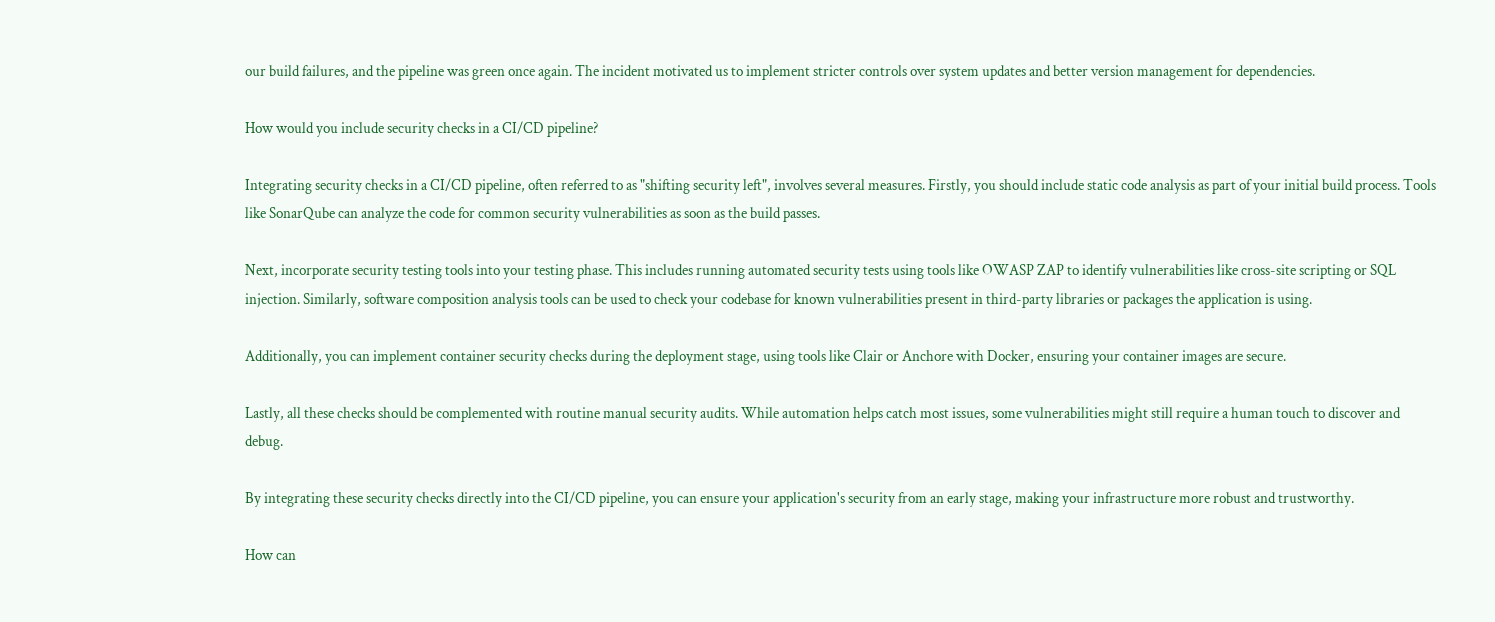our build failures, and the pipeline was green once again. The incident motivated us to implement stricter controls over system updates and better version management for dependencies.

How would you include security checks in a CI/CD pipeline?

Integrating security checks in a CI/CD pipeline, often referred to as "shifting security left", involves several measures. Firstly, you should include static code analysis as part of your initial build process. Tools like SonarQube can analyze the code for common security vulnerabilities as soon as the build passes.

Next, incorporate security testing tools into your testing phase. This includes running automated security tests using tools like OWASP ZAP to identify vulnerabilities like cross-site scripting or SQL injection. Similarly, software composition analysis tools can be used to check your codebase for known vulnerabilities present in third-party libraries or packages the application is using.

Additionally, you can implement container security checks during the deployment stage, using tools like Clair or Anchore with Docker, ensuring your container images are secure.

Lastly, all these checks should be complemented with routine manual security audits. While automation helps catch most issues, some vulnerabilities might still require a human touch to discover and debug.

By integrating these security checks directly into the CI/CD pipeline, you can ensure your application's security from an early stage, making your infrastructure more robust and trustworthy.

How can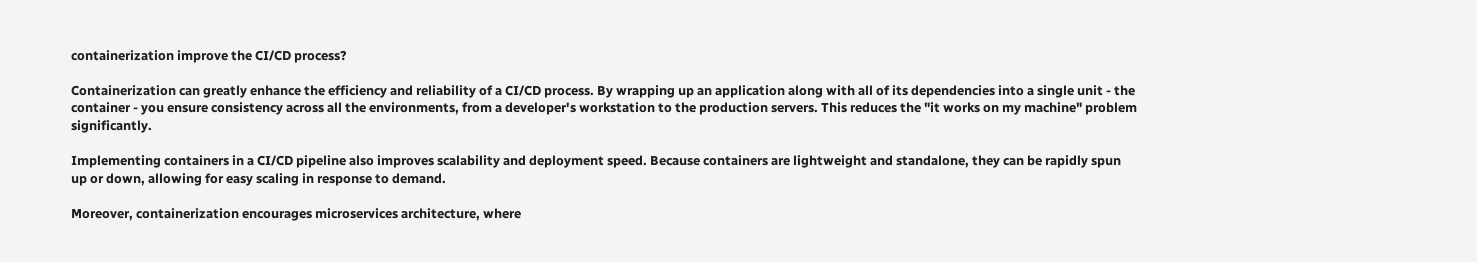containerization improve the CI/CD process?

Containerization can greatly enhance the efficiency and reliability of a CI/CD process. By wrapping up an application along with all of its dependencies into a single unit - the container - you ensure consistency across all the environments, from a developer's workstation to the production servers. This reduces the "it works on my machine" problem significantly.

Implementing containers in a CI/CD pipeline also improves scalability and deployment speed. Because containers are lightweight and standalone, they can be rapidly spun up or down, allowing for easy scaling in response to demand.

Moreover, containerization encourages microservices architecture, where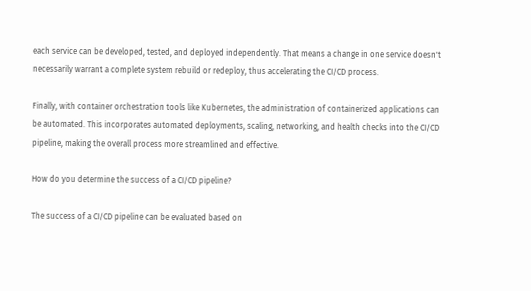each service can be developed, tested, and deployed independently. That means a change in one service doesn't necessarily warrant a complete system rebuild or redeploy, thus accelerating the CI/CD process.

Finally, with container orchestration tools like Kubernetes, the administration of containerized applications can be automated. This incorporates automated deployments, scaling, networking, and health checks into the CI/CD pipeline, making the overall process more streamlined and effective.

How do you determine the success of a CI/CD pipeline?

The success of a CI/CD pipeline can be evaluated based on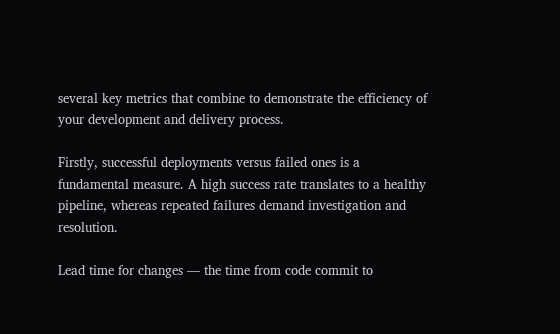several key metrics that combine to demonstrate the efficiency of your development and delivery process.

Firstly, successful deployments versus failed ones is a fundamental measure. A high success rate translates to a healthy pipeline, whereas repeated failures demand investigation and resolution.

Lead time for changes — the time from code commit to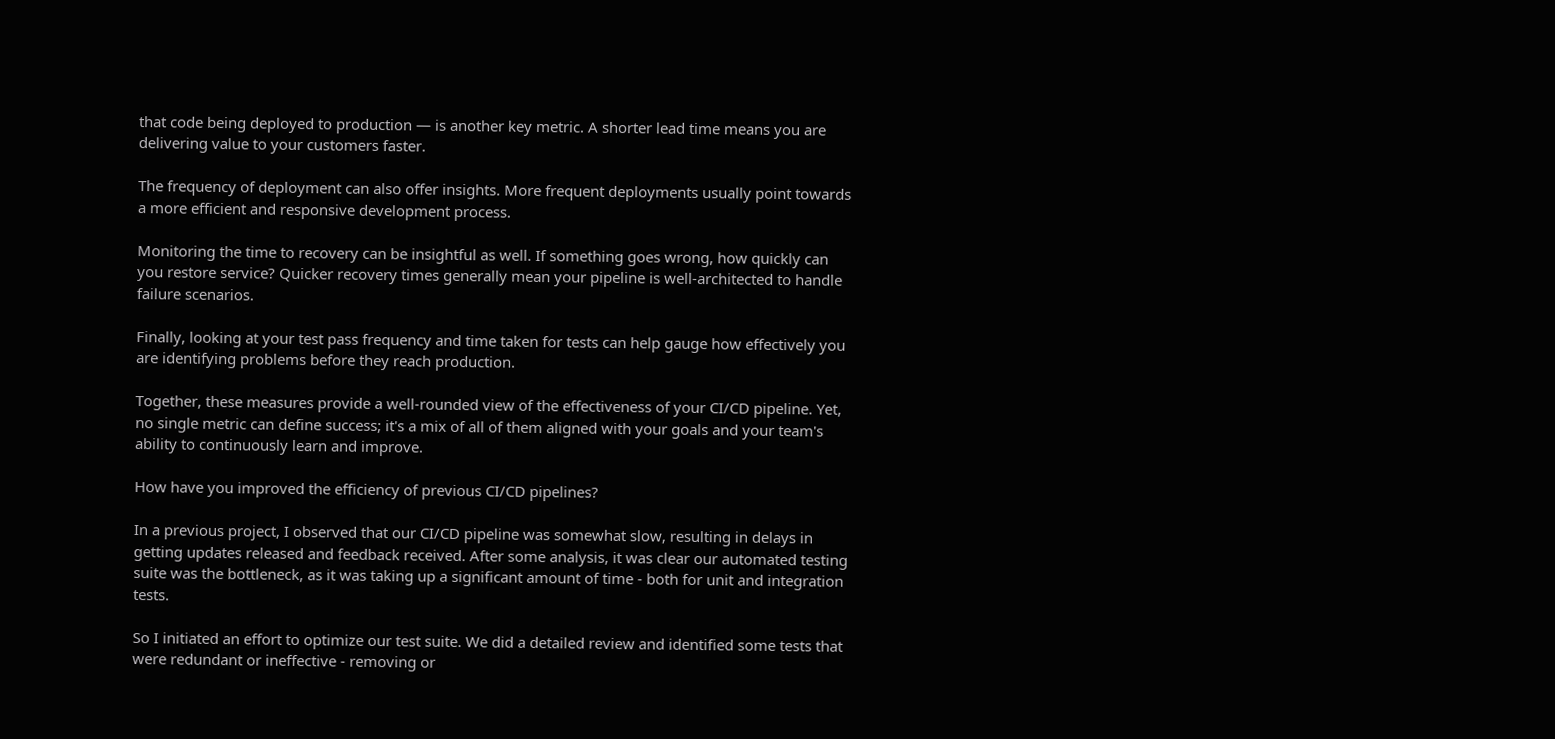that code being deployed to production — is another key metric. A shorter lead time means you are delivering value to your customers faster.

The frequency of deployment can also offer insights. More frequent deployments usually point towards a more efficient and responsive development process.

Monitoring the time to recovery can be insightful as well. If something goes wrong, how quickly can you restore service? Quicker recovery times generally mean your pipeline is well-architected to handle failure scenarios.

Finally, looking at your test pass frequency and time taken for tests can help gauge how effectively you are identifying problems before they reach production.

Together, these measures provide a well-rounded view of the effectiveness of your CI/CD pipeline. Yet, no single metric can define success; it's a mix of all of them aligned with your goals and your team's ability to continuously learn and improve.

How have you improved the efficiency of previous CI/CD pipelines?

In a previous project, I observed that our CI/CD pipeline was somewhat slow, resulting in delays in getting updates released and feedback received. After some analysis, it was clear our automated testing suite was the bottleneck, as it was taking up a significant amount of time - both for unit and integration tests.

So I initiated an effort to optimize our test suite. We did a detailed review and identified some tests that were redundant or ineffective - removing or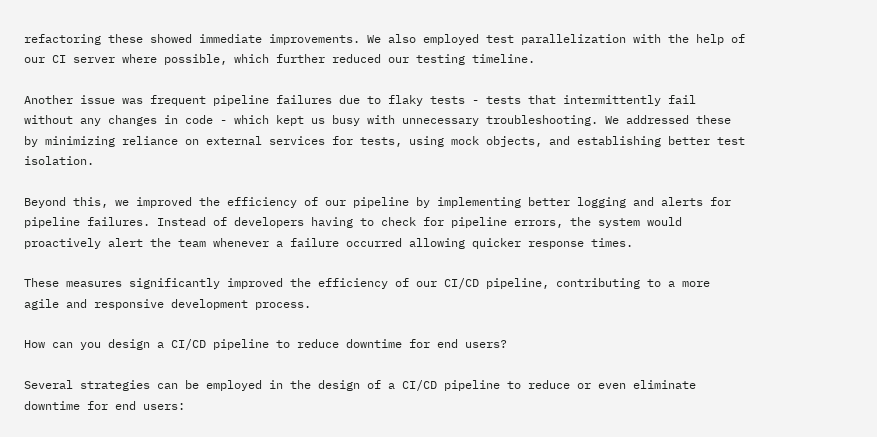refactoring these showed immediate improvements. We also employed test parallelization with the help of our CI server where possible, which further reduced our testing timeline.

Another issue was frequent pipeline failures due to flaky tests - tests that intermittently fail without any changes in code - which kept us busy with unnecessary troubleshooting. We addressed these by minimizing reliance on external services for tests, using mock objects, and establishing better test isolation.

Beyond this, we improved the efficiency of our pipeline by implementing better logging and alerts for pipeline failures. Instead of developers having to check for pipeline errors, the system would proactively alert the team whenever a failure occurred allowing quicker response times.

These measures significantly improved the efficiency of our CI/CD pipeline, contributing to a more agile and responsive development process.

How can you design a CI/CD pipeline to reduce downtime for end users?

Several strategies can be employed in the design of a CI/CD pipeline to reduce or even eliminate downtime for end users: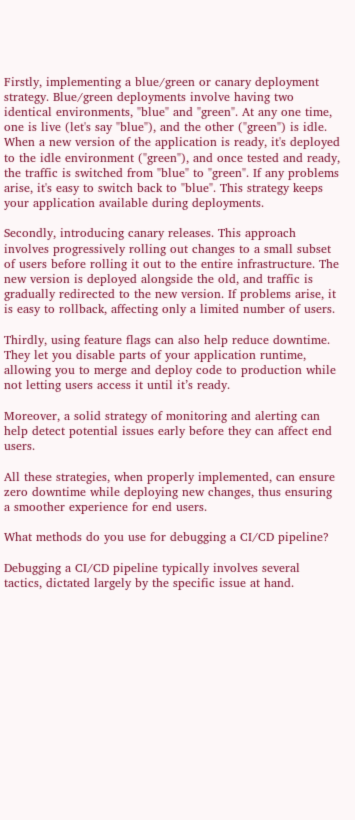Firstly, implementing a blue/green or canary deployment strategy. Blue/green deployments involve having two identical environments, "blue" and "green". At any one time, one is live (let's say "blue"), and the other ("green") is idle. When a new version of the application is ready, it's deployed to the idle environment ("green"), and once tested and ready, the traffic is switched from "blue" to "green". If any problems arise, it's easy to switch back to "blue". This strategy keeps your application available during deployments.

Secondly, introducing canary releases. This approach involves progressively rolling out changes to a small subset of users before rolling it out to the entire infrastructure. The new version is deployed alongside the old, and traffic is gradually redirected to the new version. If problems arise, it is easy to rollback, affecting only a limited number of users.

Thirdly, using feature flags can also help reduce downtime. They let you disable parts of your application runtime, allowing you to merge and deploy code to production while not letting users access it until it’s ready.

Moreover, a solid strategy of monitoring and alerting can help detect potential issues early before they can affect end users.

All these strategies, when properly implemented, can ensure zero downtime while deploying new changes, thus ensuring a smoother experience for end users.

What methods do you use for debugging a CI/CD pipeline?

Debugging a CI/CD pipeline typically involves several tactics, dictated largely by the specific issue at hand.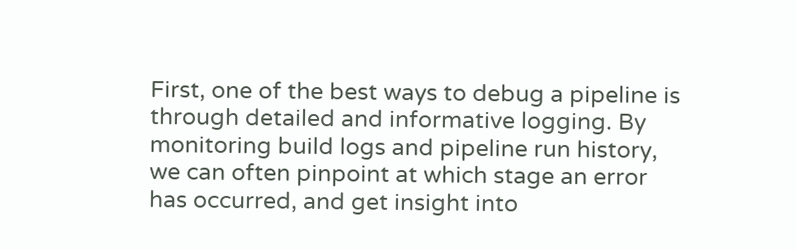First, one of the best ways to debug a pipeline is through detailed and informative logging. By monitoring build logs and pipeline run history, we can often pinpoint at which stage an error has occurred, and get insight into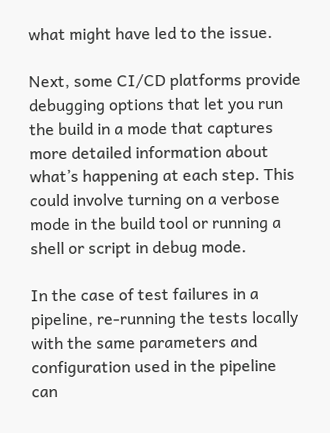what might have led to the issue.

Next, some CI/CD platforms provide debugging options that let you run the build in a mode that captures more detailed information about what’s happening at each step. This could involve turning on a verbose mode in the build tool or running a shell or script in debug mode.

In the case of test failures in a pipeline, re-running the tests locally with the same parameters and configuration used in the pipeline can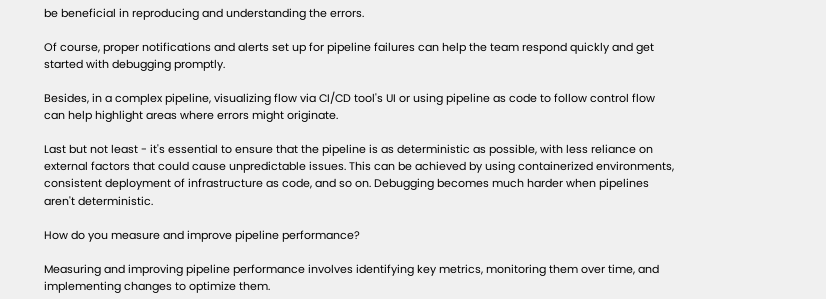be beneficial in reproducing and understanding the errors.

Of course, proper notifications and alerts set up for pipeline failures can help the team respond quickly and get started with debugging promptly.

Besides, in a complex pipeline, visualizing flow via CI/CD tool's UI or using pipeline as code to follow control flow can help highlight areas where errors might originate.

Last but not least - it's essential to ensure that the pipeline is as deterministic as possible, with less reliance on external factors that could cause unpredictable issues. This can be achieved by using containerized environments, consistent deployment of infrastructure as code, and so on. Debugging becomes much harder when pipelines aren't deterministic.

How do you measure and improve pipeline performance?

Measuring and improving pipeline performance involves identifying key metrics, monitoring them over time, and implementing changes to optimize them.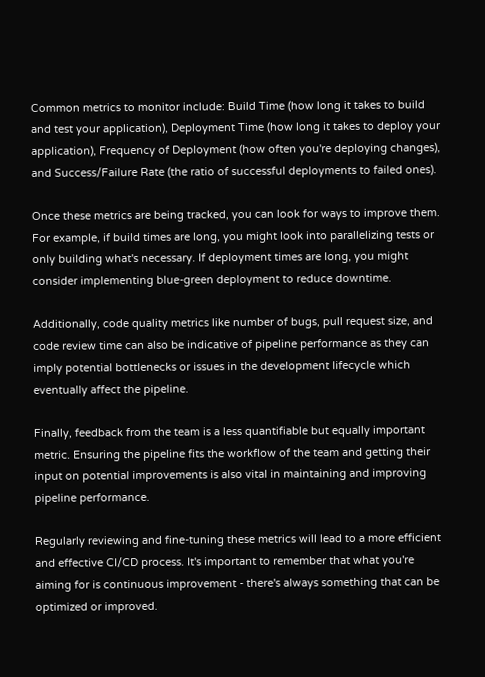Common metrics to monitor include: Build Time (how long it takes to build and test your application), Deployment Time (how long it takes to deploy your application), Frequency of Deployment (how often you're deploying changes), and Success/Failure Rate (the ratio of successful deployments to failed ones).

Once these metrics are being tracked, you can look for ways to improve them. For example, if build times are long, you might look into parallelizing tests or only building what's necessary. If deployment times are long, you might consider implementing blue-green deployment to reduce downtime.

Additionally, code quality metrics like number of bugs, pull request size, and code review time can also be indicative of pipeline performance as they can imply potential bottlenecks or issues in the development lifecycle which eventually affect the pipeline.

Finally, feedback from the team is a less quantifiable but equally important metric. Ensuring the pipeline fits the workflow of the team and getting their input on potential improvements is also vital in maintaining and improving pipeline performance.

Regularly reviewing and fine-tuning these metrics will lead to a more efficient and effective CI/CD process. It's important to remember that what you're aiming for is continuous improvement - there's always something that can be optimized or improved.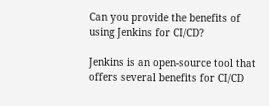Can you provide the benefits of using Jenkins for CI/CD?

Jenkins is an open-source tool that offers several benefits for CI/CD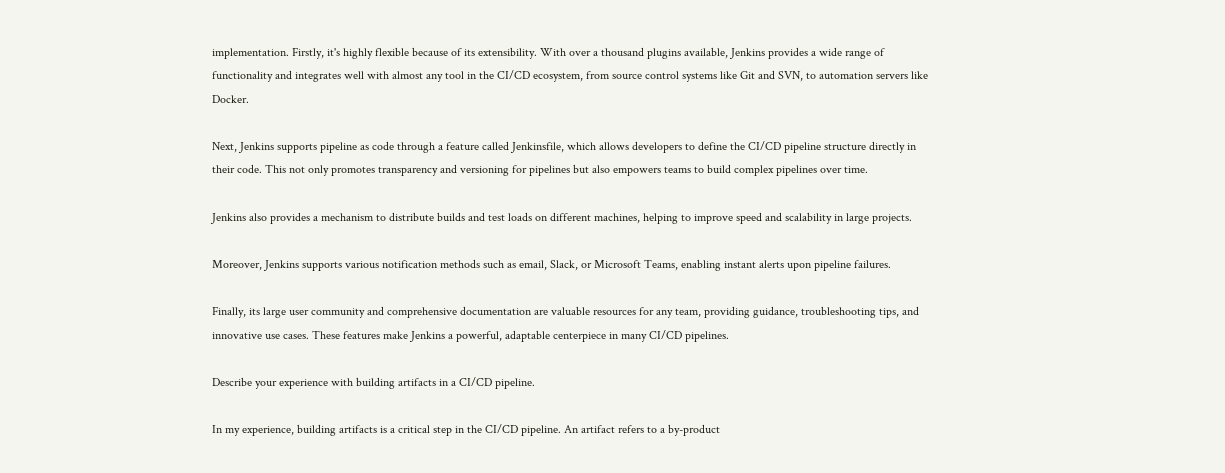implementation. Firstly, it's highly flexible because of its extensibility. With over a thousand plugins available, Jenkins provides a wide range of functionality and integrates well with almost any tool in the CI/CD ecosystem, from source control systems like Git and SVN, to automation servers like Docker.

Next, Jenkins supports pipeline as code through a feature called Jenkinsfile, which allows developers to define the CI/CD pipeline structure directly in their code. This not only promotes transparency and versioning for pipelines but also empowers teams to build complex pipelines over time.

Jenkins also provides a mechanism to distribute builds and test loads on different machines, helping to improve speed and scalability in large projects.

Moreover, Jenkins supports various notification methods such as email, Slack, or Microsoft Teams, enabling instant alerts upon pipeline failures.

Finally, its large user community and comprehensive documentation are valuable resources for any team, providing guidance, troubleshooting tips, and innovative use cases. These features make Jenkins a powerful, adaptable centerpiece in many CI/CD pipelines.

Describe your experience with building artifacts in a CI/CD pipeline.

In my experience, building artifacts is a critical step in the CI/CD pipeline. An artifact refers to a by-product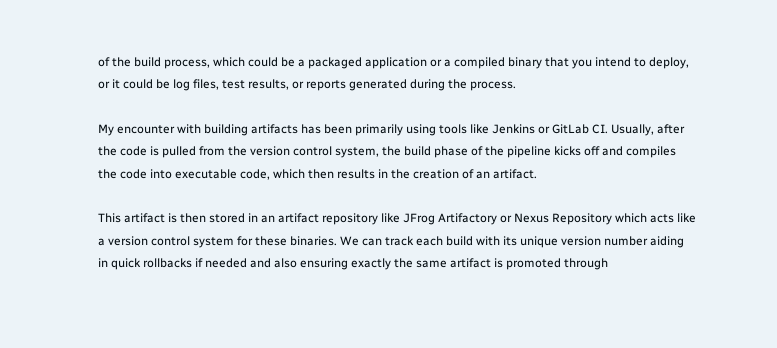of the build process, which could be a packaged application or a compiled binary that you intend to deploy, or it could be log files, test results, or reports generated during the process.

My encounter with building artifacts has been primarily using tools like Jenkins or GitLab CI. Usually, after the code is pulled from the version control system, the build phase of the pipeline kicks off and compiles the code into executable code, which then results in the creation of an artifact.

This artifact is then stored in an artifact repository like JFrog Artifactory or Nexus Repository which acts like a version control system for these binaries. We can track each build with its unique version number aiding in quick rollbacks if needed and also ensuring exactly the same artifact is promoted through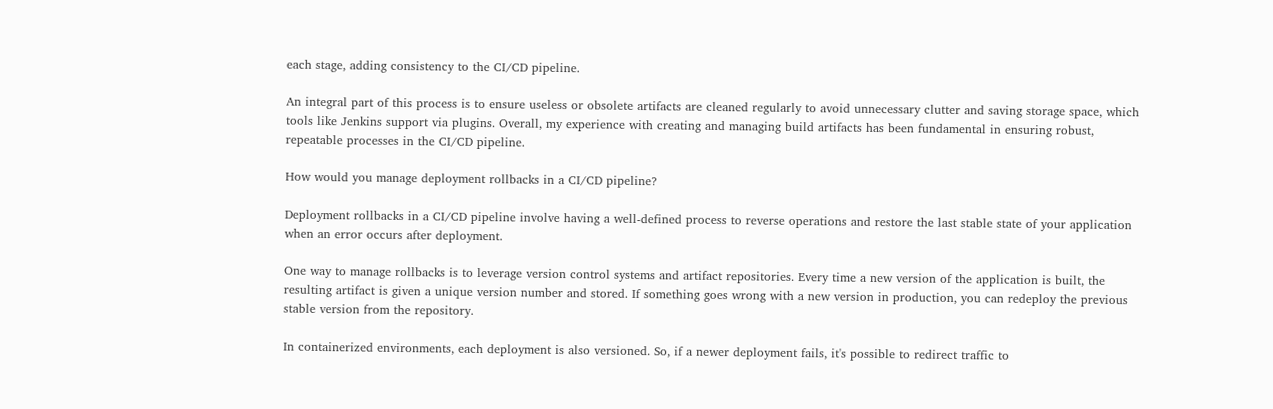each stage, adding consistency to the CI/CD pipeline.

An integral part of this process is to ensure useless or obsolete artifacts are cleaned regularly to avoid unnecessary clutter and saving storage space, which tools like Jenkins support via plugins. Overall, my experience with creating and managing build artifacts has been fundamental in ensuring robust, repeatable processes in the CI/CD pipeline.

How would you manage deployment rollbacks in a CI/CD pipeline?

Deployment rollbacks in a CI/CD pipeline involve having a well-defined process to reverse operations and restore the last stable state of your application when an error occurs after deployment.

One way to manage rollbacks is to leverage version control systems and artifact repositories. Every time a new version of the application is built, the resulting artifact is given a unique version number and stored. If something goes wrong with a new version in production, you can redeploy the previous stable version from the repository.

In containerized environments, each deployment is also versioned. So, if a newer deployment fails, it's possible to redirect traffic to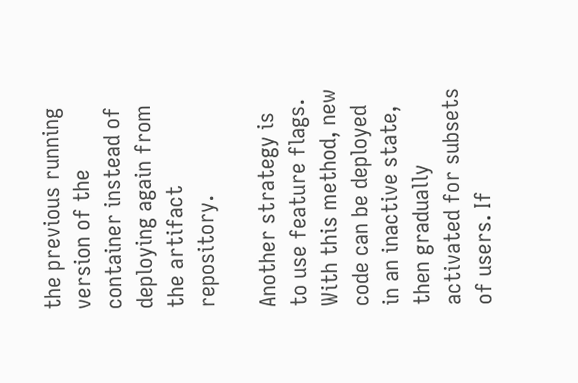the previous running version of the container instead of deploying again from the artifact repository.

Another strategy is to use feature flags. With this method, new code can be deployed in an inactive state, then gradually activated for subsets of users. If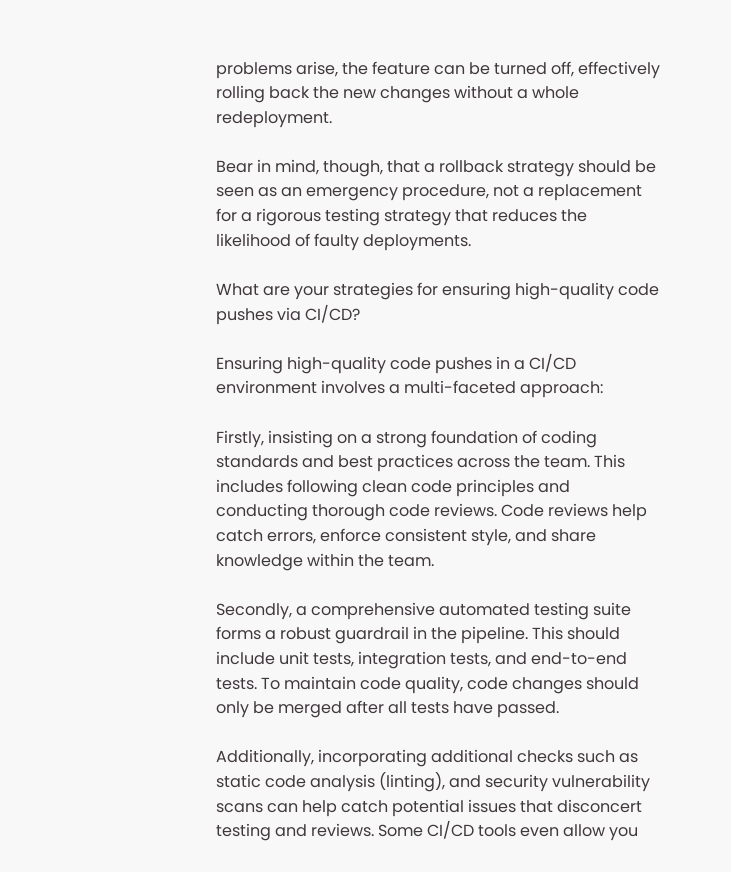problems arise, the feature can be turned off, effectively rolling back the new changes without a whole redeployment.

Bear in mind, though, that a rollback strategy should be seen as an emergency procedure, not a replacement for a rigorous testing strategy that reduces the likelihood of faulty deployments.

What are your strategies for ensuring high-quality code pushes via CI/CD?

Ensuring high-quality code pushes in a CI/CD environment involves a multi-faceted approach:

Firstly, insisting on a strong foundation of coding standards and best practices across the team. This includes following clean code principles and conducting thorough code reviews. Code reviews help catch errors, enforce consistent style, and share knowledge within the team.

Secondly, a comprehensive automated testing suite forms a robust guardrail in the pipeline. This should include unit tests, integration tests, and end-to-end tests. To maintain code quality, code changes should only be merged after all tests have passed.

Additionally, incorporating additional checks such as static code analysis (linting), and security vulnerability scans can help catch potential issues that disconcert testing and reviews. Some CI/CD tools even allow you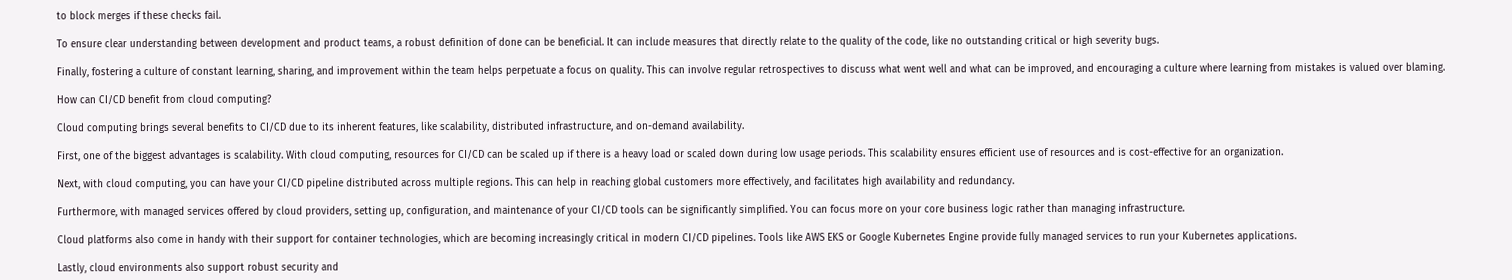to block merges if these checks fail.

To ensure clear understanding between development and product teams, a robust definition of done can be beneficial. It can include measures that directly relate to the quality of the code, like no outstanding critical or high severity bugs.

Finally, fostering a culture of constant learning, sharing, and improvement within the team helps perpetuate a focus on quality. This can involve regular retrospectives to discuss what went well and what can be improved, and encouraging a culture where learning from mistakes is valued over blaming.

How can CI/CD benefit from cloud computing?

Cloud computing brings several benefits to CI/CD due to its inherent features, like scalability, distributed infrastructure, and on-demand availability.

First, one of the biggest advantages is scalability. With cloud computing, resources for CI/CD can be scaled up if there is a heavy load or scaled down during low usage periods. This scalability ensures efficient use of resources and is cost-effective for an organization.

Next, with cloud computing, you can have your CI/CD pipeline distributed across multiple regions. This can help in reaching global customers more effectively, and facilitates high availability and redundancy.

Furthermore, with managed services offered by cloud providers, setting up, configuration, and maintenance of your CI/CD tools can be significantly simplified. You can focus more on your core business logic rather than managing infrastructure.

Cloud platforms also come in handy with their support for container technologies, which are becoming increasingly critical in modern CI/CD pipelines. Tools like AWS EKS or Google Kubernetes Engine provide fully managed services to run your Kubernetes applications.

Lastly, cloud environments also support robust security and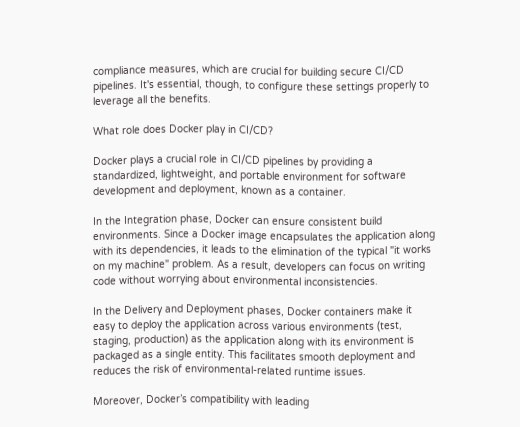compliance measures, which are crucial for building secure CI/CD pipelines. It's essential, though, to configure these settings properly to leverage all the benefits.

What role does Docker play in CI/CD?

Docker plays a crucial role in CI/CD pipelines by providing a standardized, lightweight, and portable environment for software development and deployment, known as a container.

In the Integration phase, Docker can ensure consistent build environments. Since a Docker image encapsulates the application along with its dependencies, it leads to the elimination of the typical "it works on my machine" problem. As a result, developers can focus on writing code without worrying about environmental inconsistencies.

In the Delivery and Deployment phases, Docker containers make it easy to deploy the application across various environments (test, staging, production) as the application along with its environment is packaged as a single entity. This facilitates smooth deployment and reduces the risk of environmental-related runtime issues.

Moreover, Docker’s compatibility with leading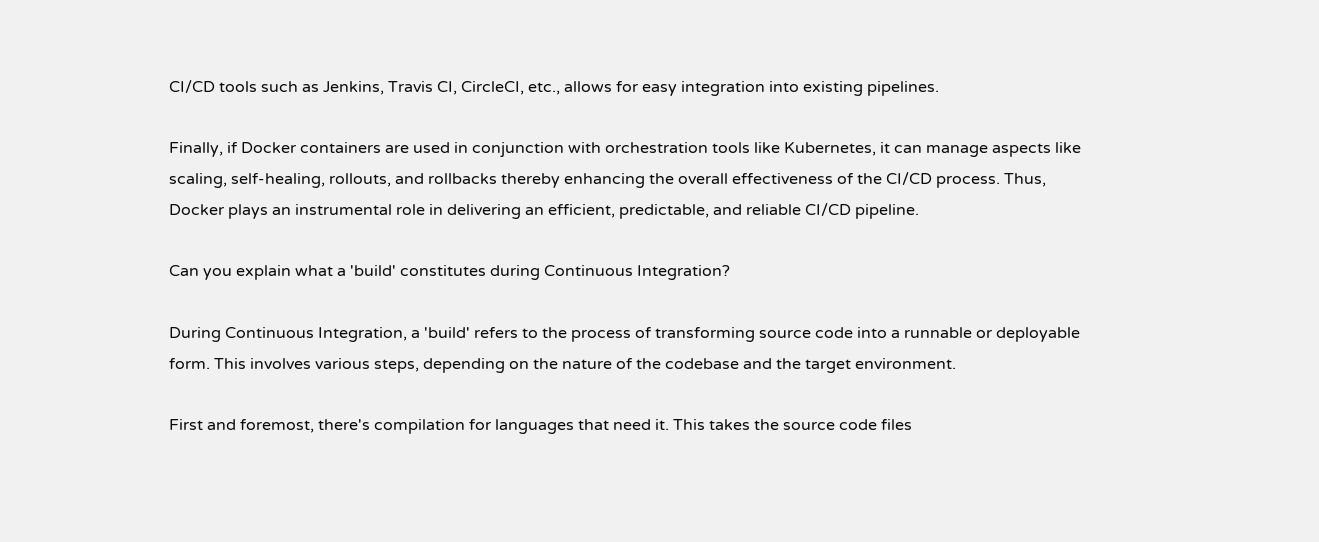CI/CD tools such as Jenkins, Travis CI, CircleCI, etc., allows for easy integration into existing pipelines.

Finally, if Docker containers are used in conjunction with orchestration tools like Kubernetes, it can manage aspects like scaling, self-healing, rollouts, and rollbacks thereby enhancing the overall effectiveness of the CI/CD process. Thus, Docker plays an instrumental role in delivering an efficient, predictable, and reliable CI/CD pipeline.

Can you explain what a 'build' constitutes during Continuous Integration?

During Continuous Integration, a 'build' refers to the process of transforming source code into a runnable or deployable form. This involves various steps, depending on the nature of the codebase and the target environment.

First and foremost, there's compilation for languages that need it. This takes the source code files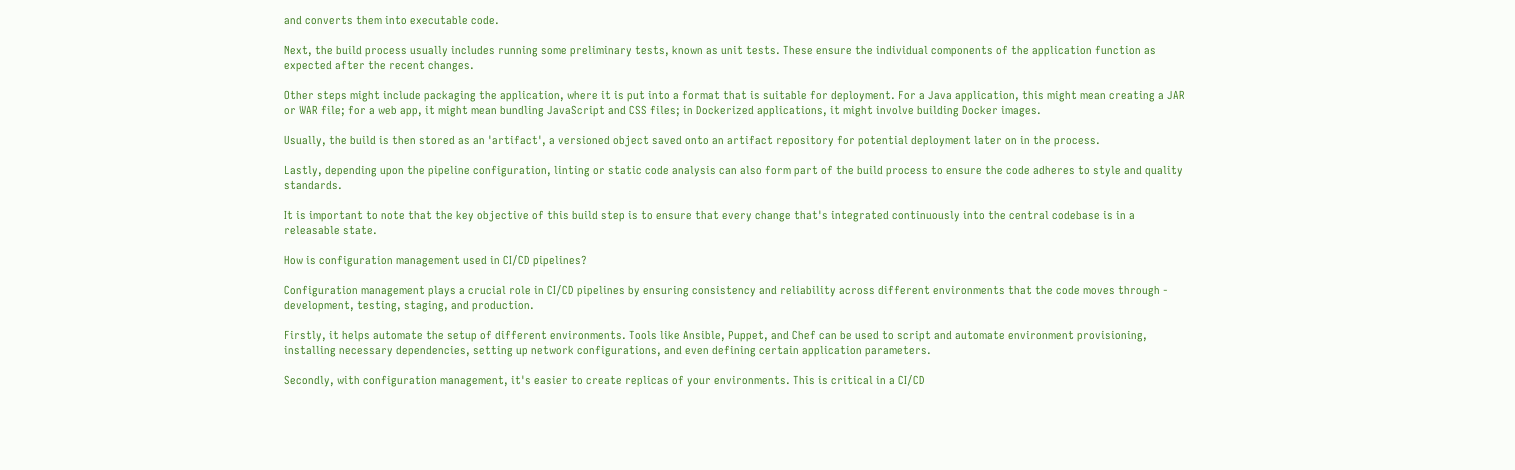and converts them into executable code.

Next, the build process usually includes running some preliminary tests, known as unit tests. These ensure the individual components of the application function as expected after the recent changes.

Other steps might include packaging the application, where it is put into a format that is suitable for deployment. For a Java application, this might mean creating a JAR or WAR file; for a web app, it might mean bundling JavaScript and CSS files; in Dockerized applications, it might involve building Docker images.

Usually, the build is then stored as an 'artifact', a versioned object saved onto an artifact repository for potential deployment later on in the process.

Lastly, depending upon the pipeline configuration, linting or static code analysis can also form part of the build process to ensure the code adheres to style and quality standards.

It is important to note that the key objective of this build step is to ensure that every change that's integrated continuously into the central codebase is in a releasable state.

How is configuration management used in CI/CD pipelines?

Configuration management plays a crucial role in CI/CD pipelines by ensuring consistency and reliability across different environments that the code moves through - development, testing, staging, and production.

Firstly, it helps automate the setup of different environments. Tools like Ansible, Puppet, and Chef can be used to script and automate environment provisioning, installing necessary dependencies, setting up network configurations, and even defining certain application parameters.

Secondly, with configuration management, it's easier to create replicas of your environments. This is critical in a CI/CD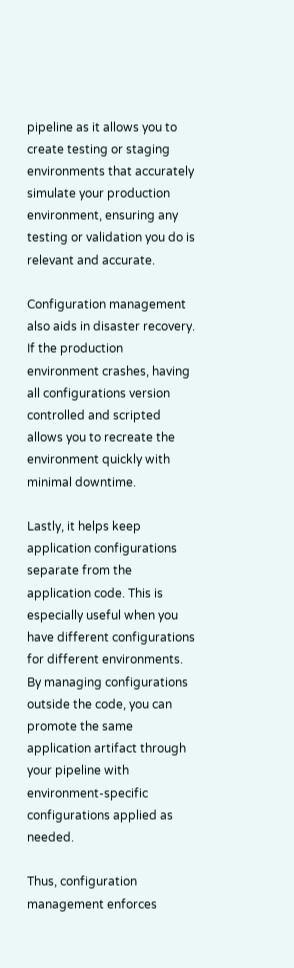pipeline as it allows you to create testing or staging environments that accurately simulate your production environment, ensuring any testing or validation you do is relevant and accurate.

Configuration management also aids in disaster recovery. If the production environment crashes, having all configurations version controlled and scripted allows you to recreate the environment quickly with minimal downtime.

Lastly, it helps keep application configurations separate from the application code. This is especially useful when you have different configurations for different environments. By managing configurations outside the code, you can promote the same application artifact through your pipeline with environment-specific configurations applied as needed.

Thus, configuration management enforces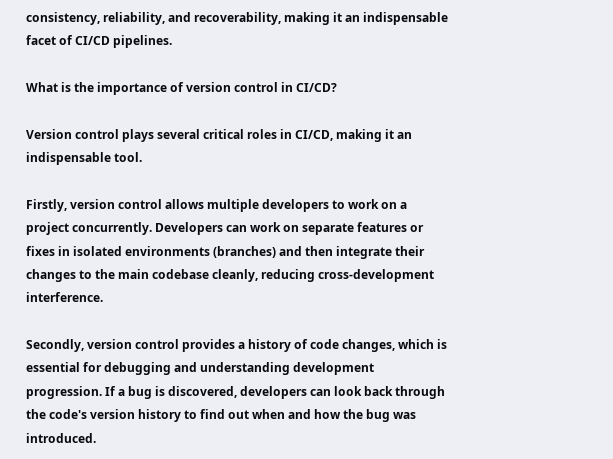consistency, reliability, and recoverability, making it an indispensable facet of CI/CD pipelines.

What is the importance of version control in CI/CD?

Version control plays several critical roles in CI/CD, making it an indispensable tool.

Firstly, version control allows multiple developers to work on a project concurrently. Developers can work on separate features or fixes in isolated environments (branches) and then integrate their changes to the main codebase cleanly, reducing cross-development interference.

Secondly, version control provides a history of code changes, which is essential for debugging and understanding development progression. If a bug is discovered, developers can look back through the code's version history to find out when and how the bug was introduced.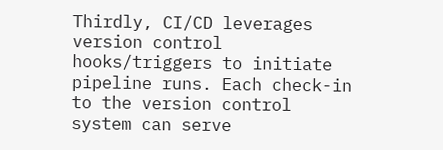Thirdly, CI/CD leverages version control hooks/triggers to initiate pipeline runs. Each check-in to the version control system can serve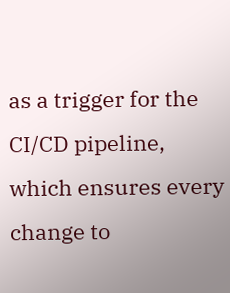as a trigger for the CI/CD pipeline, which ensures every change to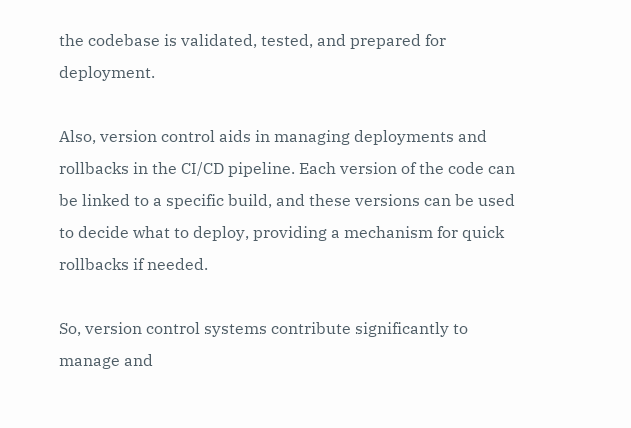the codebase is validated, tested, and prepared for deployment.

Also, version control aids in managing deployments and rollbacks in the CI/CD pipeline. Each version of the code can be linked to a specific build, and these versions can be used to decide what to deploy, providing a mechanism for quick rollbacks if needed.

So, version control systems contribute significantly to manage and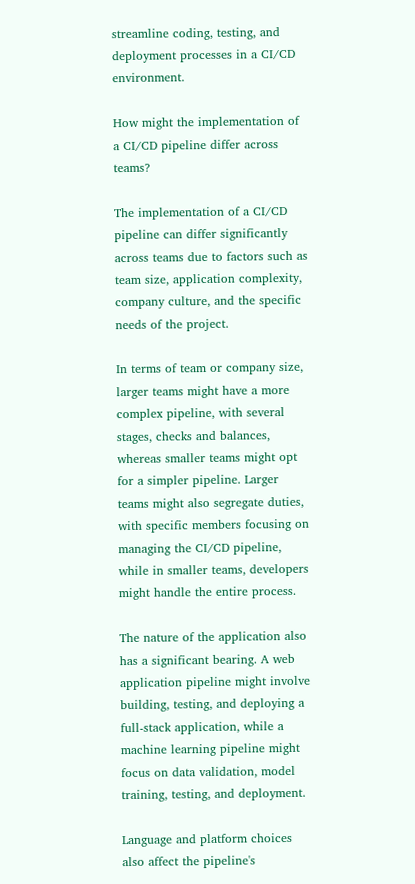streamline coding, testing, and deployment processes in a CI/CD environment.

How might the implementation of a CI/CD pipeline differ across teams?

The implementation of a CI/CD pipeline can differ significantly across teams due to factors such as team size, application complexity, company culture, and the specific needs of the project.

In terms of team or company size, larger teams might have a more complex pipeline, with several stages, checks and balances, whereas smaller teams might opt for a simpler pipeline. Larger teams might also segregate duties, with specific members focusing on managing the CI/CD pipeline, while in smaller teams, developers might handle the entire process.

The nature of the application also has a significant bearing. A web application pipeline might involve building, testing, and deploying a full-stack application, while a machine learning pipeline might focus on data validation, model training, testing, and deployment.

Language and platform choices also affect the pipeline's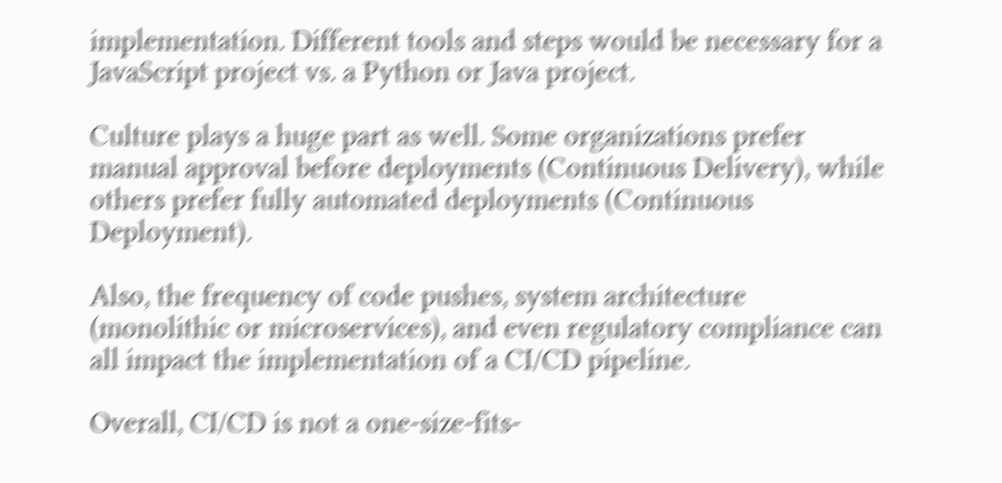implementation. Different tools and steps would be necessary for a JavaScript project vs. a Python or Java project.

Culture plays a huge part as well. Some organizations prefer manual approval before deployments (Continuous Delivery), while others prefer fully automated deployments (Continuous Deployment).

Also, the frequency of code pushes, system architecture (monolithic or microservices), and even regulatory compliance can all impact the implementation of a CI/CD pipeline.

Overall, CI/CD is not a one-size-fits-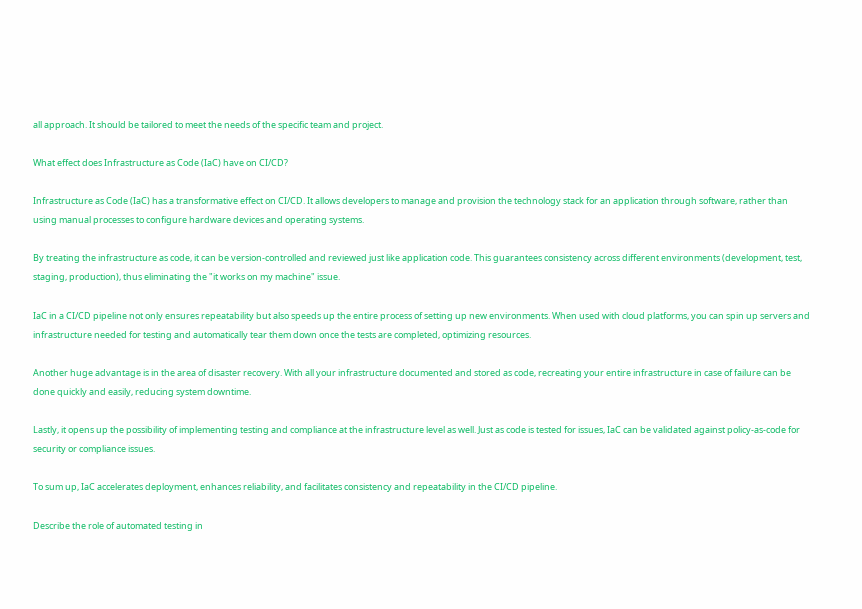all approach. It should be tailored to meet the needs of the specific team and project.

What effect does Infrastructure as Code (IaC) have on CI/CD?

Infrastructure as Code (IaC) has a transformative effect on CI/CD. It allows developers to manage and provision the technology stack for an application through software, rather than using manual processes to configure hardware devices and operating systems.

By treating the infrastructure as code, it can be version-controlled and reviewed just like application code. This guarantees consistency across different environments (development, test, staging, production), thus eliminating the "it works on my machine" issue.

IaC in a CI/CD pipeline not only ensures repeatability but also speeds up the entire process of setting up new environments. When used with cloud platforms, you can spin up servers and infrastructure needed for testing and automatically tear them down once the tests are completed, optimizing resources.

Another huge advantage is in the area of disaster recovery. With all your infrastructure documented and stored as code, recreating your entire infrastructure in case of failure can be done quickly and easily, reducing system downtime.

Lastly, it opens up the possibility of implementing testing and compliance at the infrastructure level as well. Just as code is tested for issues, IaC can be validated against policy-as-code for security or compliance issues.

To sum up, IaC accelerates deployment, enhances reliability, and facilitates consistency and repeatability in the CI/CD pipeline.

Describe the role of automated testing in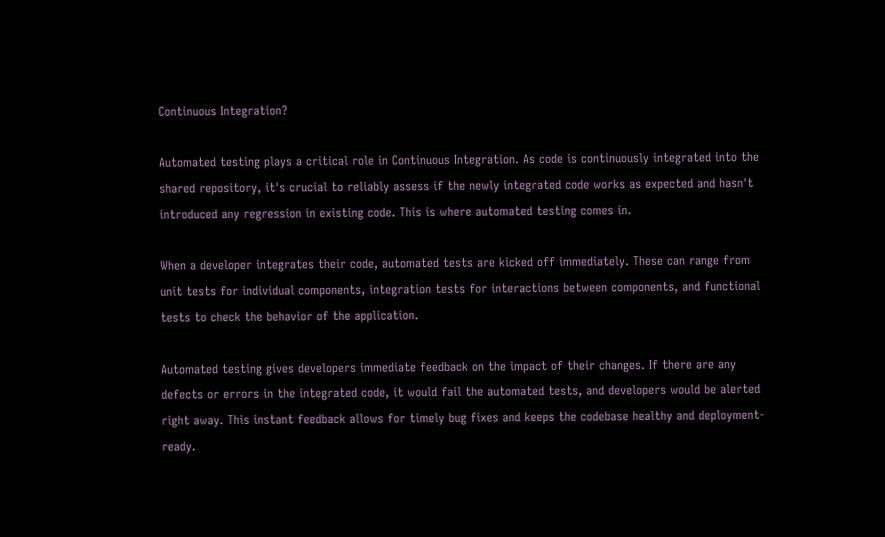Continuous Integration?

Automated testing plays a critical role in Continuous Integration. As code is continuously integrated into the shared repository, it's crucial to reliably assess if the newly integrated code works as expected and hasn't introduced any regression in existing code. This is where automated testing comes in.

When a developer integrates their code, automated tests are kicked off immediately. These can range from unit tests for individual components, integration tests for interactions between components, and functional tests to check the behavior of the application.

Automated testing gives developers immediate feedback on the impact of their changes. If there are any defects or errors in the integrated code, it would fail the automated tests, and developers would be alerted right away. This instant feedback allows for timely bug fixes and keeps the codebase healthy and deployment-ready.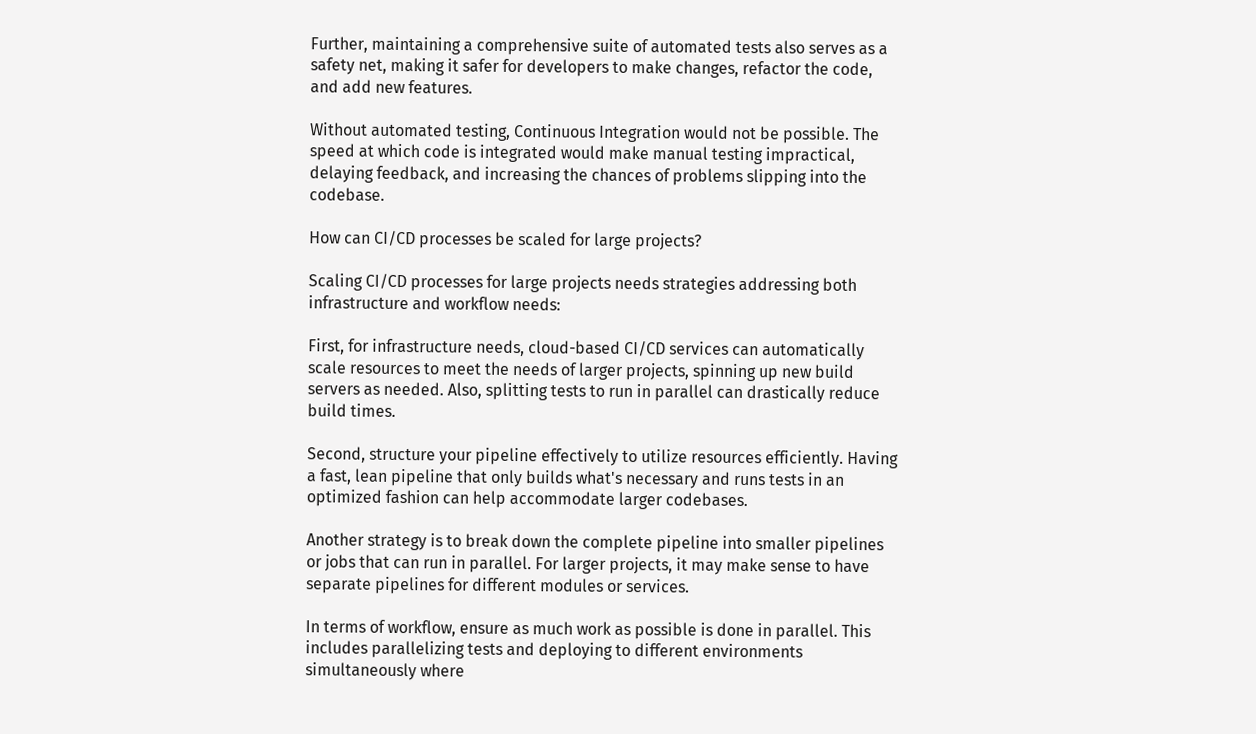Further, maintaining a comprehensive suite of automated tests also serves as a safety net, making it safer for developers to make changes, refactor the code, and add new features.

Without automated testing, Continuous Integration would not be possible. The speed at which code is integrated would make manual testing impractical, delaying feedback, and increasing the chances of problems slipping into the codebase.

How can CI/CD processes be scaled for large projects?

Scaling CI/CD processes for large projects needs strategies addressing both infrastructure and workflow needs:

First, for infrastructure needs, cloud-based CI/CD services can automatically scale resources to meet the needs of larger projects, spinning up new build servers as needed. Also, splitting tests to run in parallel can drastically reduce build times.

Second, structure your pipeline effectively to utilize resources efficiently. Having a fast, lean pipeline that only builds what's necessary and runs tests in an optimized fashion can help accommodate larger codebases.

Another strategy is to break down the complete pipeline into smaller pipelines or jobs that can run in parallel. For larger projects, it may make sense to have separate pipelines for different modules or services.

In terms of workflow, ensure as much work as possible is done in parallel. This includes parallelizing tests and deploying to different environments simultaneously where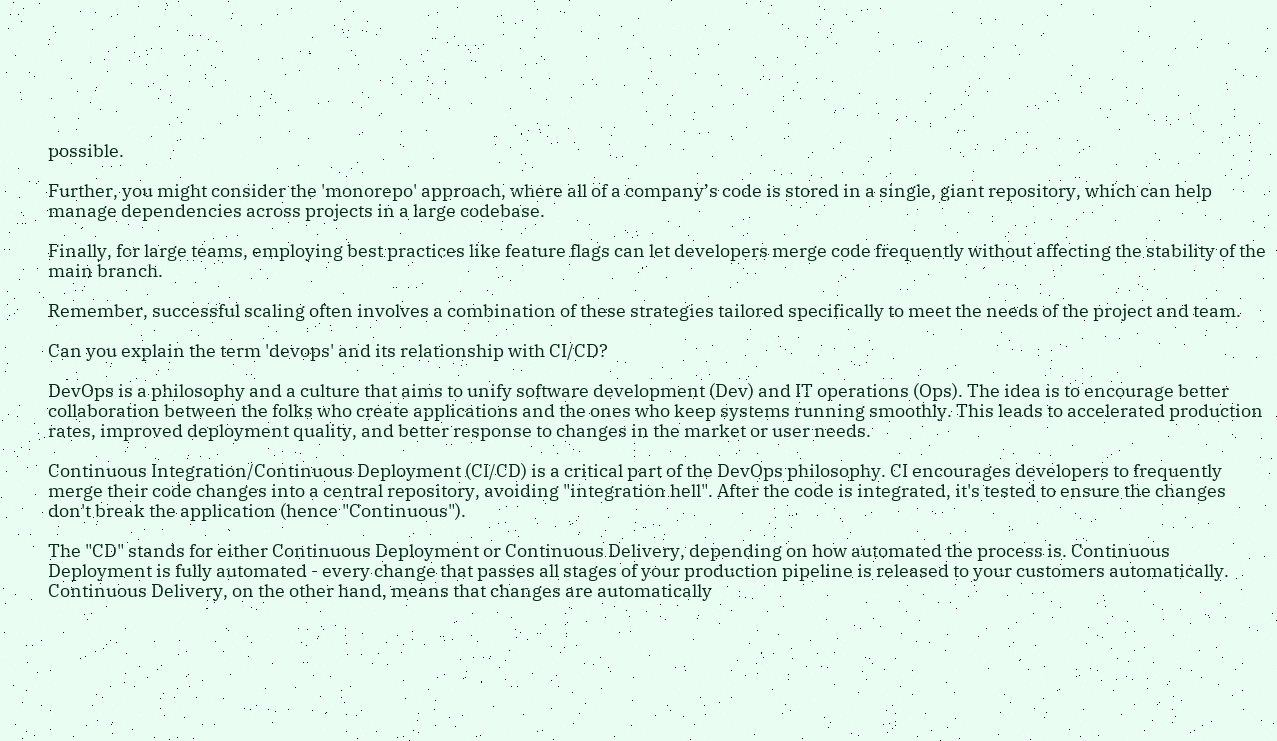possible.

Further, you might consider the 'monorepo' approach, where all of a company’s code is stored in a single, giant repository, which can help manage dependencies across projects in a large codebase.

Finally, for large teams, employing best practices like feature flags can let developers merge code frequently without affecting the stability of the main branch.

Remember, successful scaling often involves a combination of these strategies tailored specifically to meet the needs of the project and team.

Can you explain the term 'devops' and its relationship with CI/CD?

DevOps is a philosophy and a culture that aims to unify software development (Dev) and IT operations (Ops). The idea is to encourage better collaboration between the folks who create applications and the ones who keep systems running smoothly. This leads to accelerated production rates, improved deployment quality, and better response to changes in the market or user needs.

Continuous Integration/Continuous Deployment (CI/CD) is a critical part of the DevOps philosophy. CI encourages developers to frequently merge their code changes into a central repository, avoiding "integration hell". After the code is integrated, it's tested to ensure the changes don't break the application (hence "Continuous").

The "CD" stands for either Continuous Deployment or Continuous Delivery, depending on how automated the process is. Continuous Deployment is fully automated - every change that passes all stages of your production pipeline is released to your customers automatically. Continuous Delivery, on the other hand, means that changes are automatically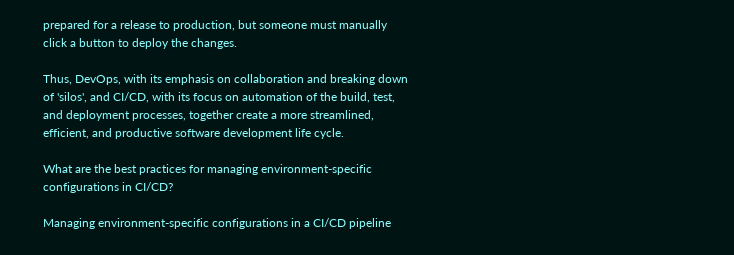prepared for a release to production, but someone must manually click a button to deploy the changes.

Thus, DevOps, with its emphasis on collaboration and breaking down of 'silos', and CI/CD, with its focus on automation of the build, test, and deployment processes, together create a more streamlined, efficient, and productive software development life cycle.

What are the best practices for managing environment-specific configurations in CI/CD?

Managing environment-specific configurations in a CI/CD pipeline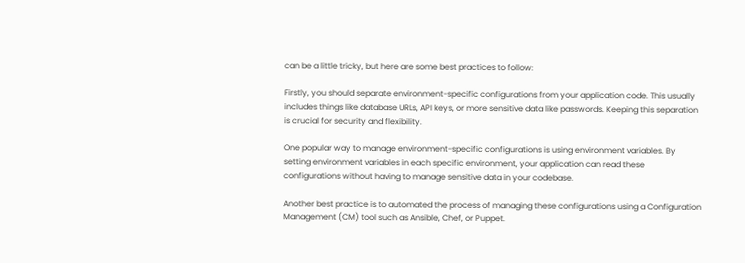can be a little tricky, but here are some best practices to follow:

Firstly, you should separate environment-specific configurations from your application code. This usually includes things like database URLs, API keys, or more sensitive data like passwords. Keeping this separation is crucial for security and flexibility.

One popular way to manage environment-specific configurations is using environment variables. By setting environment variables in each specific environment, your application can read these configurations without having to manage sensitive data in your codebase.

Another best practice is to automated the process of managing these configurations using a Configuration Management (CM) tool such as Ansible, Chef, or Puppet.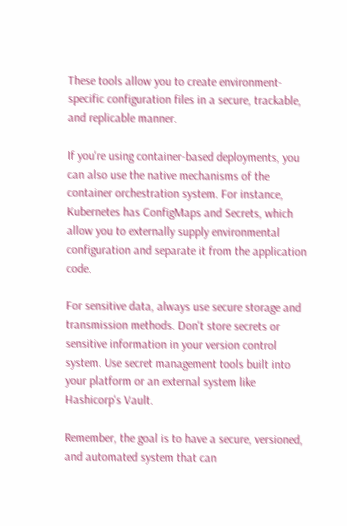These tools allow you to create environment-specific configuration files in a secure, trackable, and replicable manner.

If you're using container-based deployments, you can also use the native mechanisms of the container orchestration system. For instance, Kubernetes has ConfigMaps and Secrets, which allow you to externally supply environmental configuration and separate it from the application code.

For sensitive data, always use secure storage and transmission methods. Don't store secrets or sensitive information in your version control system. Use secret management tools built into your platform or an external system like Hashicorp's Vault.

Remember, the goal is to have a secure, versioned, and automated system that can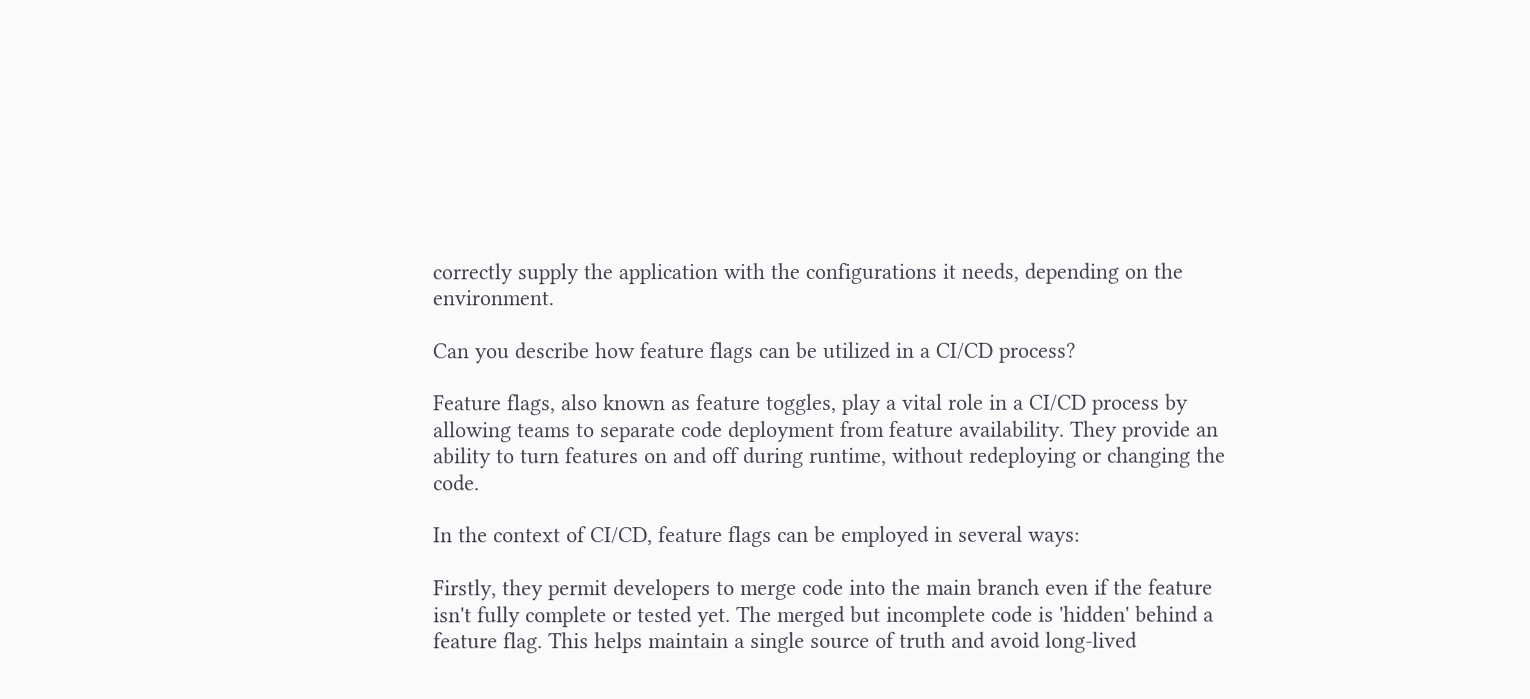correctly supply the application with the configurations it needs, depending on the environment.

Can you describe how feature flags can be utilized in a CI/CD process?

Feature flags, also known as feature toggles, play a vital role in a CI/CD process by allowing teams to separate code deployment from feature availability. They provide an ability to turn features on and off during runtime, without redeploying or changing the code.

In the context of CI/CD, feature flags can be employed in several ways:

Firstly, they permit developers to merge code into the main branch even if the feature isn't fully complete or tested yet. The merged but incomplete code is 'hidden' behind a feature flag. This helps maintain a single source of truth and avoid long-lived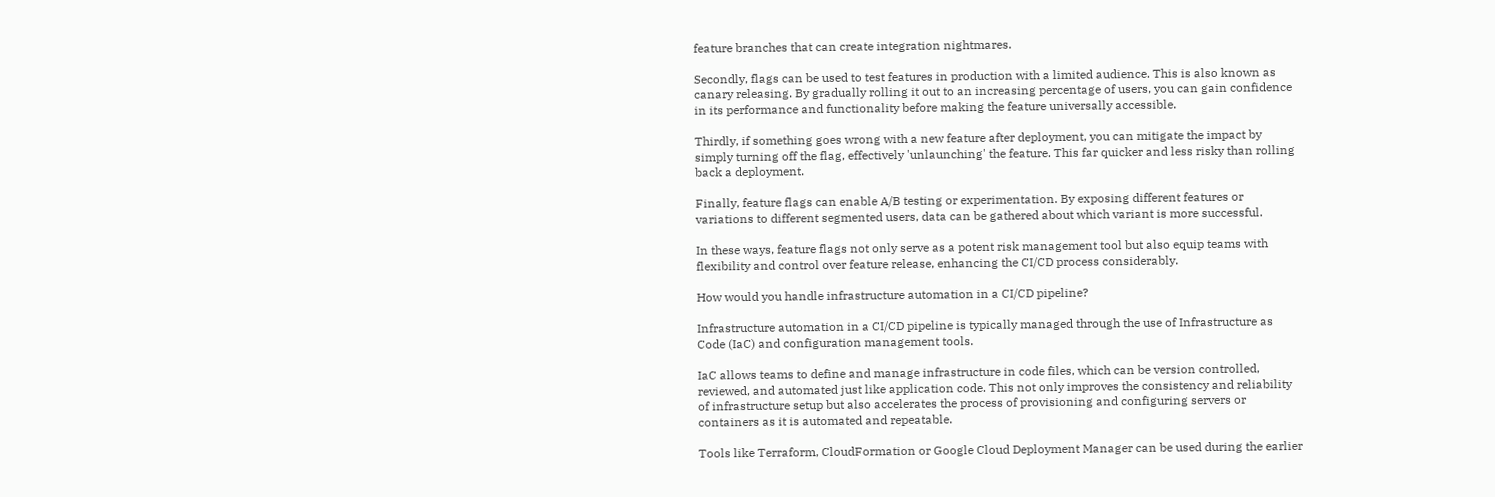feature branches that can create integration nightmares.

Secondly, flags can be used to test features in production with a limited audience. This is also known as canary releasing. By gradually rolling it out to an increasing percentage of users, you can gain confidence in its performance and functionality before making the feature universally accessible.

Thirdly, if something goes wrong with a new feature after deployment, you can mitigate the impact by simply turning off the flag, effectively 'unlaunching' the feature. This far quicker and less risky than rolling back a deployment.

Finally, feature flags can enable A/B testing or experimentation. By exposing different features or variations to different segmented users, data can be gathered about which variant is more successful.

In these ways, feature flags not only serve as a potent risk management tool but also equip teams with flexibility and control over feature release, enhancing the CI/CD process considerably.

How would you handle infrastructure automation in a CI/CD pipeline?

Infrastructure automation in a CI/CD pipeline is typically managed through the use of Infrastructure as Code (IaC) and configuration management tools.

IaC allows teams to define and manage infrastructure in code files, which can be version controlled, reviewed, and automated just like application code. This not only improves the consistency and reliability of infrastructure setup but also accelerates the process of provisioning and configuring servers or containers as it is automated and repeatable.

Tools like Terraform, CloudFormation or Google Cloud Deployment Manager can be used during the earlier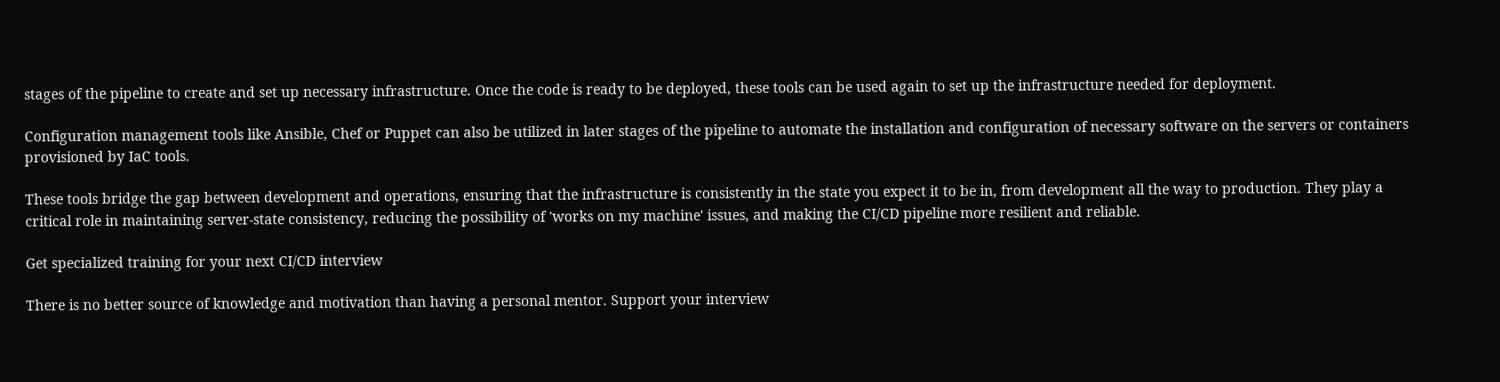stages of the pipeline to create and set up necessary infrastructure. Once the code is ready to be deployed, these tools can be used again to set up the infrastructure needed for deployment.

Configuration management tools like Ansible, Chef or Puppet can also be utilized in later stages of the pipeline to automate the installation and configuration of necessary software on the servers or containers provisioned by IaC tools.

These tools bridge the gap between development and operations, ensuring that the infrastructure is consistently in the state you expect it to be in, from development all the way to production. They play a critical role in maintaining server-state consistency, reducing the possibility of 'works on my machine' issues, and making the CI/CD pipeline more resilient and reliable.

Get specialized training for your next CI/CD interview

There is no better source of knowledge and motivation than having a personal mentor. Support your interview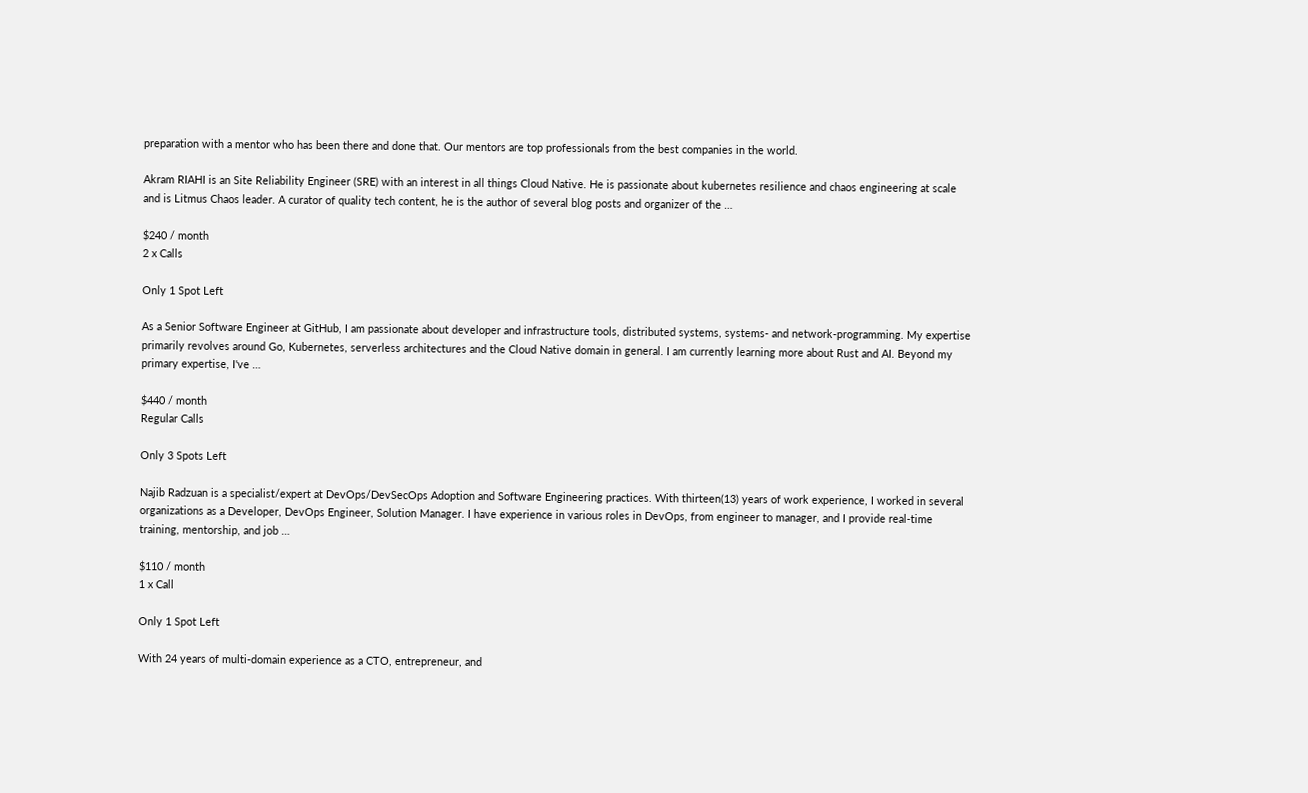preparation with a mentor who has been there and done that. Our mentors are top professionals from the best companies in the world.

Akram RIAHI is an Site Reliability Engineer (SRE) with an interest in all things Cloud Native. He is passionate about kubernetes resilience and chaos engineering at scale and is Litmus Chaos leader. A curator of quality tech content, he is the author of several blog posts and organizer of the …

$240 / month
2 x Calls

Only 1 Spot Left

As a Senior Software Engineer at GitHub, I am passionate about developer and infrastructure tools, distributed systems, systems- and network-programming. My expertise primarily revolves around Go, Kubernetes, serverless architectures and the Cloud Native domain in general. I am currently learning more about Rust and AI. Beyond my primary expertise, I've …

$440 / month
Regular Calls

Only 3 Spots Left

Najib Radzuan is a specialist/expert at DevOps/DevSecOps Adoption and Software Engineering practices. With thirteen(13) years of work experience, I worked in several organizations as a Developer, DevOps Engineer, Solution Manager. I have experience in various roles in DevOps, from engineer to manager, and I provide real-time training, mentorship, and job …

$110 / month
1 x Call

Only 1 Spot Left

With 24 years of multi-domain experience as a CTO, entrepreneur, and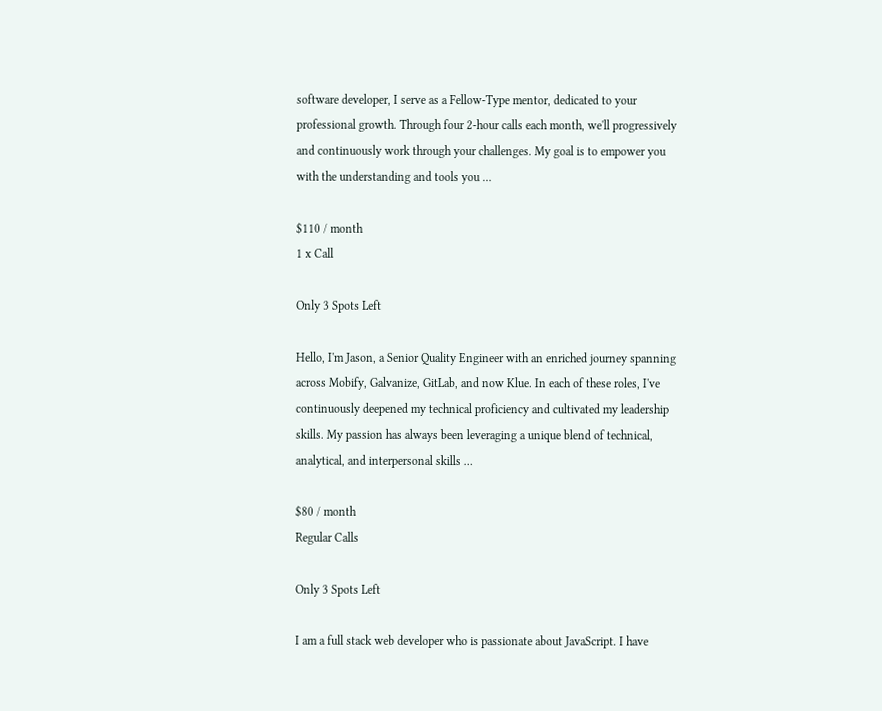software developer, I serve as a Fellow-Type mentor, dedicated to your professional growth. Through four 2-hour calls each month, we'll progressively and continuously work through your challenges. My goal is to empower you with the understanding and tools you …

$110 / month
1 x Call

Only 3 Spots Left

Hello, I'm Jason, a Senior Quality Engineer with an enriched journey spanning across Mobify, Galvanize, GitLab, and now Klue. In each of these roles, I've continuously deepened my technical proficiency and cultivated my leadership skills. My passion has always been leveraging a unique blend of technical, analytical, and interpersonal skills …

$80 / month
Regular Calls

Only 3 Spots Left

I am a full stack web developer who is passionate about JavaScript. I have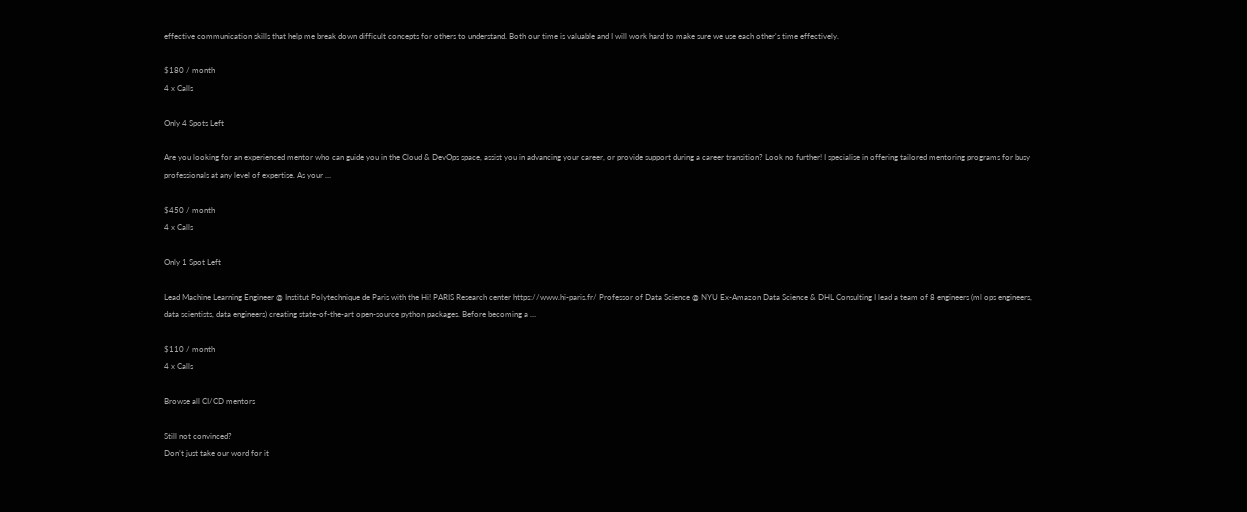effective communication skills that help me break down difficult concepts for others to understand. Both our time is valuable and I will work hard to make sure we use each other's time effectively.

$180 / month
4 x Calls

Only 4 Spots Left

Are you looking for an experienced mentor who can guide you in the Cloud & DevOps space, assist you in advancing your career, or provide support during a career transition? Look no further! I specialise in offering tailored mentoring programs for busy professionals at any level of expertise. As your …

$450 / month
4 x Calls

Only 1 Spot Left

Lead Machine Learning Engineer @ Institut Polytechnique de Paris with the Hi! PARIS Research center https://www.hi-paris.fr/ Professor of Data Science @ NYU Ex-Amazon Data Science & DHL Consulting I lead a team of 8 engineers (ml ops engineers, data scientists, data engineers) creating state-of-the-art open-source python packages. Before becoming a …

$110 / month
4 x Calls

Browse all CI/CD mentors

Still not convinced?
Don’t just take our word for it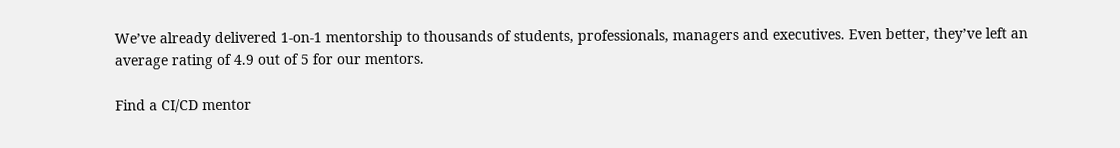We’ve already delivered 1-on-1 mentorship to thousands of students, professionals, managers and executives. Even better, they’ve left an average rating of 4.9 out of 5 for our mentors.

Find a CI/CD mentor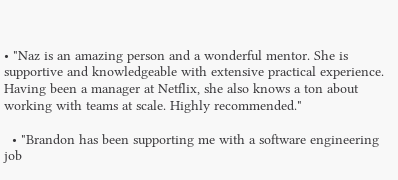• "Naz is an amazing person and a wonderful mentor. She is supportive and knowledgeable with extensive practical experience. Having been a manager at Netflix, she also knows a ton about working with teams at scale. Highly recommended."

  • "Brandon has been supporting me with a software engineering job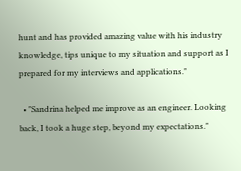hunt and has provided amazing value with his industry knowledge, tips unique to my situation and support as I prepared for my interviews and applications."

  • "Sandrina helped me improve as an engineer. Looking back, I took a huge step, beyond my expectations."